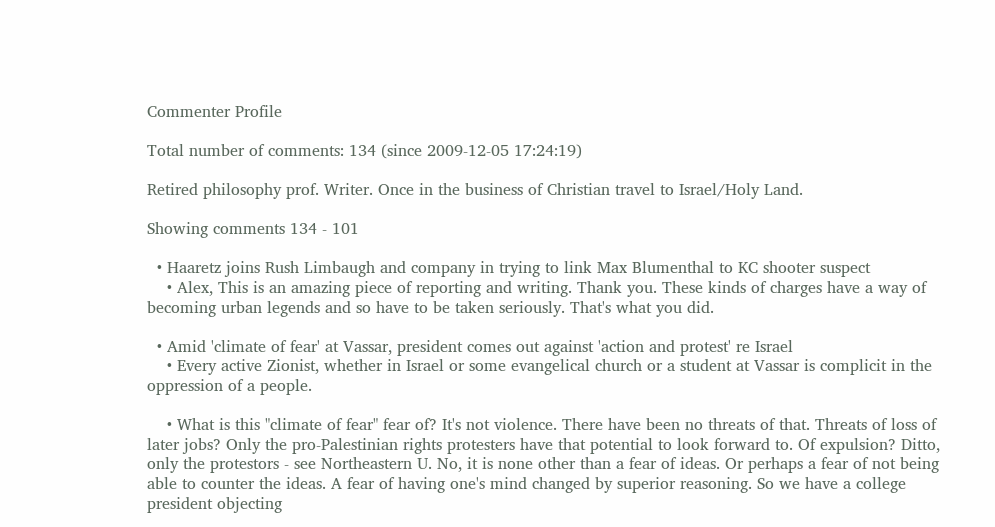Commenter Profile

Total number of comments: 134 (since 2009-12-05 17:24:19)

Retired philosophy prof. Writer. Once in the business of Christian travel to Israel/Holy Land.

Showing comments 134 - 101

  • Haaretz joins Rush Limbaugh and company in trying to link Max Blumenthal to KC shooter suspect
    • Alex, This is an amazing piece of reporting and writing. Thank you. These kinds of charges have a way of becoming urban legends and so have to be taken seriously. That's what you did.

  • Amid 'climate of fear' at Vassar, president comes out against 'action and protest' re Israel
    • Every active Zionist, whether in Israel or some evangelical church or a student at Vassar is complicit in the oppression of a people.

    • What is this "climate of fear" fear of? It's not violence. There have been no threats of that. Threats of loss of later jobs? Only the pro-Palestinian rights protesters have that potential to look forward to. Of expulsion? Ditto, only the protestors - see Northeastern U. No, it is none other than a fear of ideas. Or perhaps a fear of not being able to counter the ideas. A fear of having one's mind changed by superior reasoning. So we have a college president objecting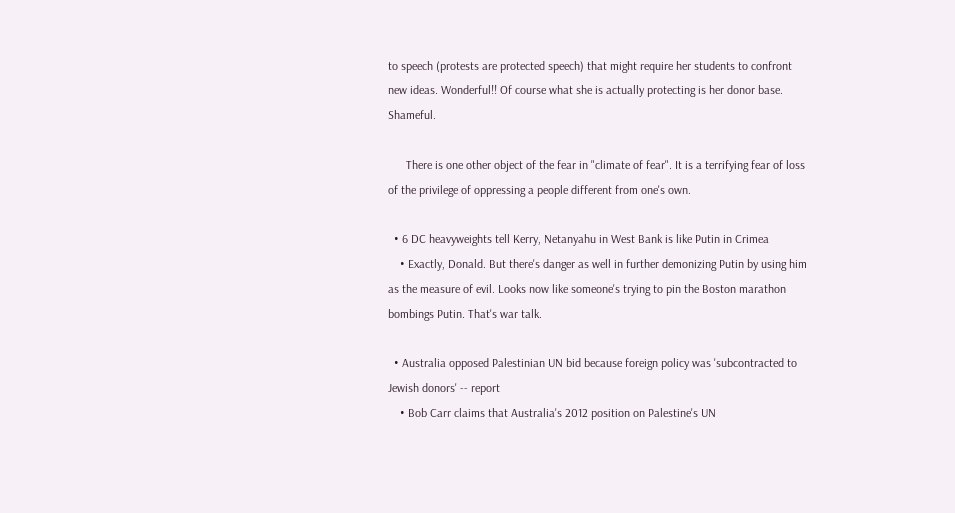to speech (protests are protected speech) that might require her students to confront new ideas. Wonderful!! Of course what she is actually protecting is her donor base. Shameful.

      There is one other object of the fear in "climate of fear". It is a terrifying fear of loss of the privilege of oppressing a people different from one's own.

  • 6 DC heavyweights tell Kerry, Netanyahu in West Bank is like Putin in Crimea
    • Exactly, Donald. But there's danger as well in further demonizing Putin by using him as the measure of evil. Looks now like someone's trying to pin the Boston marathon bombings Putin. That's war talk.

  • Australia opposed Palestinian UN bid because foreign policy was 'subcontracted to Jewish donors' -- report
    • Bob Carr claims that Australia's 2012 position on Palestine's UN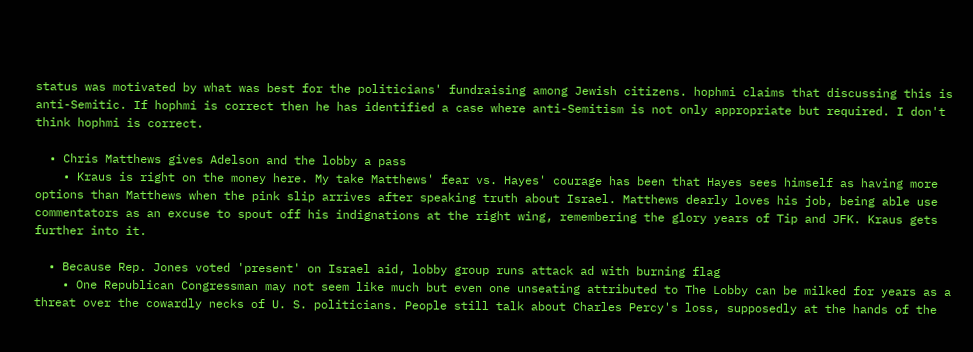status was motivated by what was best for the politicians' fundraising among Jewish citizens. hophmi claims that discussing this is anti-Semitic. If hophmi is correct then he has identified a case where anti-Semitism is not only appropriate but required. I don't think hophmi is correct.

  • Chris Matthews gives Adelson and the lobby a pass
    • Kraus is right on the money here. My take Matthews' fear vs. Hayes' courage has been that Hayes sees himself as having more options than Matthews when the pink slip arrives after speaking truth about Israel. Matthews dearly loves his job, being able use commentators as an excuse to spout off his indignations at the right wing, remembering the glory years of Tip and JFK. Kraus gets further into it.

  • Because Rep. Jones voted 'present' on Israel aid, lobby group runs attack ad with burning flag
    • One Republican Congressman may not seem like much but even one unseating attributed to The Lobby can be milked for years as a threat over the cowardly necks of U. S. politicians. People still talk about Charles Percy's loss, supposedly at the hands of the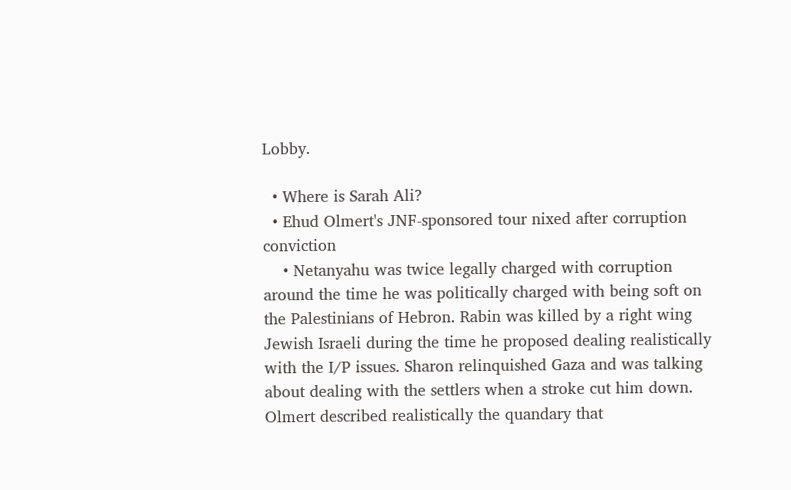Lobby.

  • Where is Sarah Ali?
  • Ehud Olmert's JNF-sponsored tour nixed after corruption conviction
    • Netanyahu was twice legally charged with corruption around the time he was politically charged with being soft on the Palestinians of Hebron. Rabin was killed by a right wing Jewish Israeli during the time he proposed dealing realistically with the I/P issues. Sharon relinquished Gaza and was talking about dealing with the settlers when a stroke cut him down. Olmert described realistically the quandary that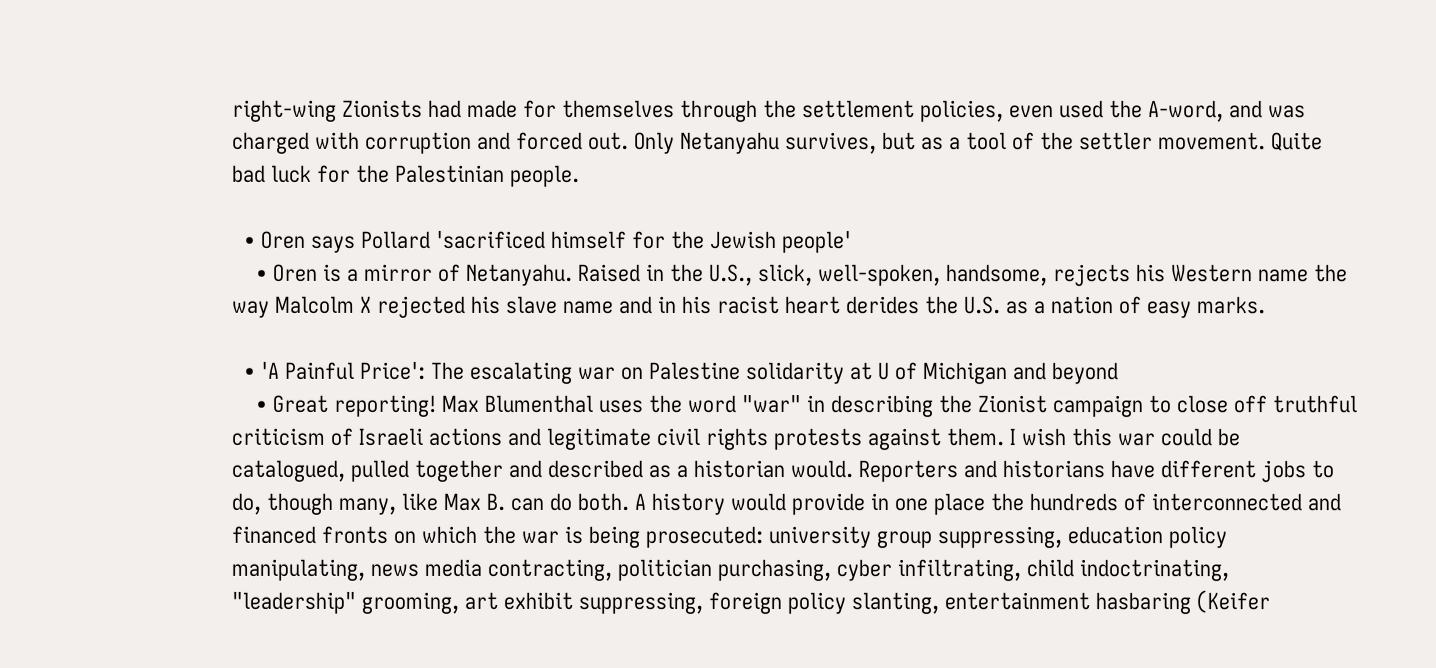right-wing Zionists had made for themselves through the settlement policies, even used the A-word, and was charged with corruption and forced out. Only Netanyahu survives, but as a tool of the settler movement. Quite bad luck for the Palestinian people.

  • Oren says Pollard 'sacrificed himself for the Jewish people'
    • Oren is a mirror of Netanyahu. Raised in the U.S., slick, well-spoken, handsome, rejects his Western name the way Malcolm X rejected his slave name and in his racist heart derides the U.S. as a nation of easy marks.

  • 'A Painful Price': The escalating war on Palestine solidarity at U of Michigan and beyond
    • Great reporting! Max Blumenthal uses the word "war" in describing the Zionist campaign to close off truthful criticism of Israeli actions and legitimate civil rights protests against them. I wish this war could be catalogued, pulled together and described as a historian would. Reporters and historians have different jobs to do, though many, like Max B. can do both. A history would provide in one place the hundreds of interconnected and financed fronts on which the war is being prosecuted: university group suppressing, education policy manipulating, news media contracting, politician purchasing, cyber infiltrating, child indoctrinating, "leadership" grooming, art exhibit suppressing, foreign policy slanting, entertainment hasbaring (Keifer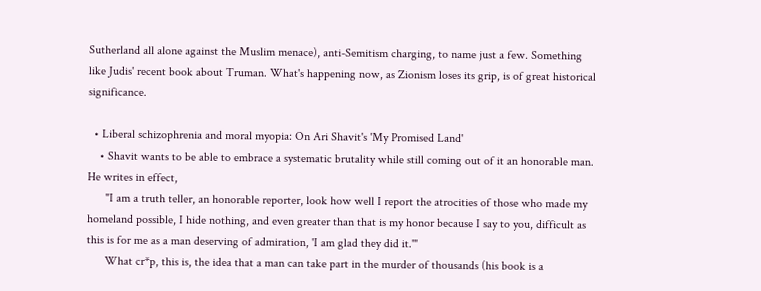Sutherland all alone against the Muslim menace), anti-Semitism charging, to name just a few. Something like Judis' recent book about Truman. What's happening now, as Zionism loses its grip, is of great historical significance.

  • Liberal schizophrenia and moral myopia: On Ari Shavit's 'My Promised Land'
    • Shavit wants to be able to embrace a systematic brutality while still coming out of it an honorable man. He writes in effect,
      "I am a truth teller, an honorable reporter, look how well I report the atrocities of those who made my homeland possible, I hide nothing, and even greater than that is my honor because I say to you, difficult as this is for me as a man deserving of admiration, 'I am glad they did it.'"
      What cr*p, this is, the idea that a man can take part in the murder of thousands (his book is a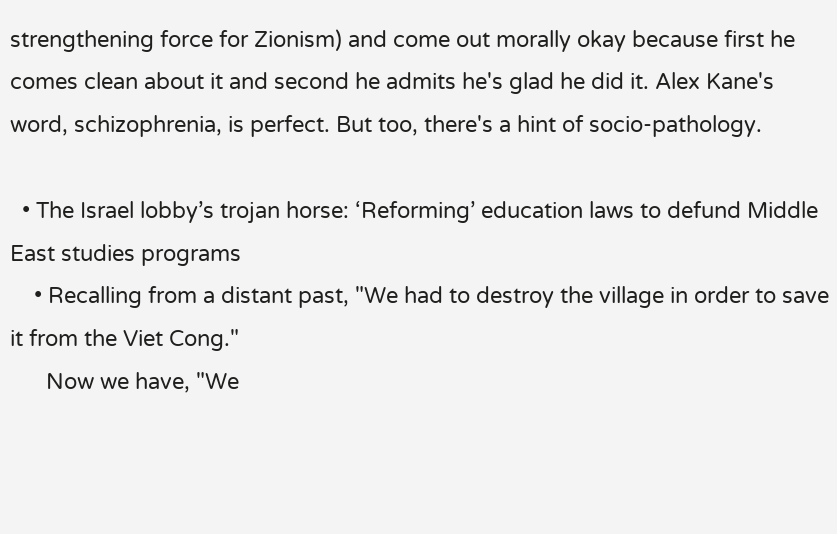strengthening force for Zionism) and come out morally okay because first he comes clean about it and second he admits he's glad he did it. Alex Kane's word, schizophrenia, is perfect. But too, there's a hint of socio-pathology.

  • The Israel lobby’s trojan horse: ‘Reforming’ education laws to defund Middle East studies programs
    • Recalling from a distant past, "We had to destroy the village in order to save it from the Viet Cong."
      Now we have, "We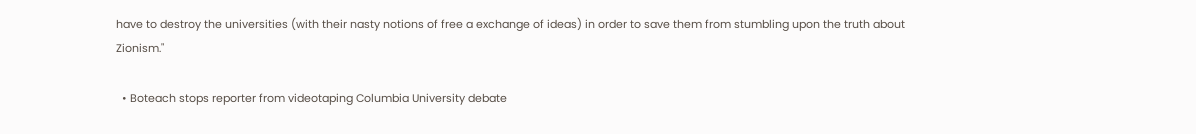have to destroy the universities (with their nasty notions of free a exchange of ideas) in order to save them from stumbling upon the truth about Zionism."

  • Boteach stops reporter from videotaping Columbia University debate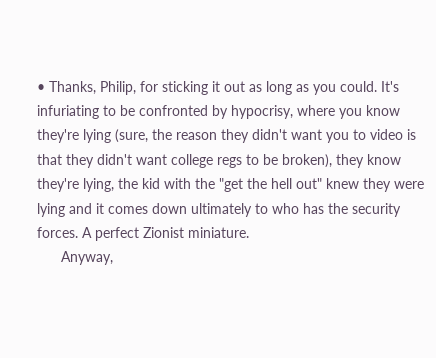• Thanks, Philip, for sticking it out as long as you could. It's infuriating to be confronted by hypocrisy, where you know they're lying (sure, the reason they didn't want you to video is that they didn't want college regs to be broken), they know they're lying, the kid with the "get the hell out" knew they were lying and it comes down ultimately to who has the security forces. A perfect Zionist miniature.
      Anyway,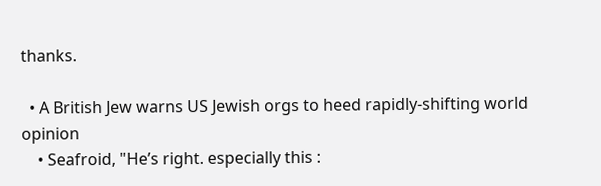thanks.

  • A British Jew warns US Jewish orgs to heed rapidly-shifting world opinion
    • Seafroid, "He’s right. especially this :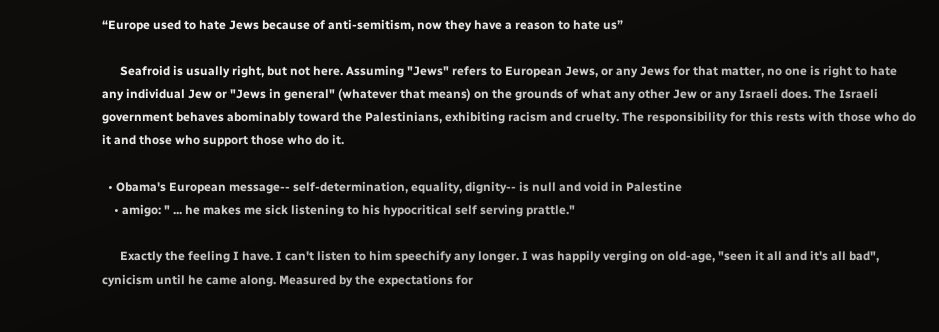“Europe used to hate Jews because of anti-semitism, now they have a reason to hate us”

      Seafroid is usually right, but not here. Assuming "Jews" refers to European Jews, or any Jews for that matter, no one is right to hate any individual Jew or "Jews in general" (whatever that means) on the grounds of what any other Jew or any Israeli does. The Israeli government behaves abominably toward the Palestinians, exhibiting racism and cruelty. The responsibility for this rests with those who do it and those who support those who do it.

  • Obama's European message-- self-determination, equality, dignity-- is null and void in Palestine
    • amigo: " ... he makes me sick listening to his hypocritical self serving prattle."

      Exactly the feeling I have. I can't listen to him speechify any longer. I was happily verging on old-age, "seen it all and it's all bad", cynicism until he came along. Measured by the expectations for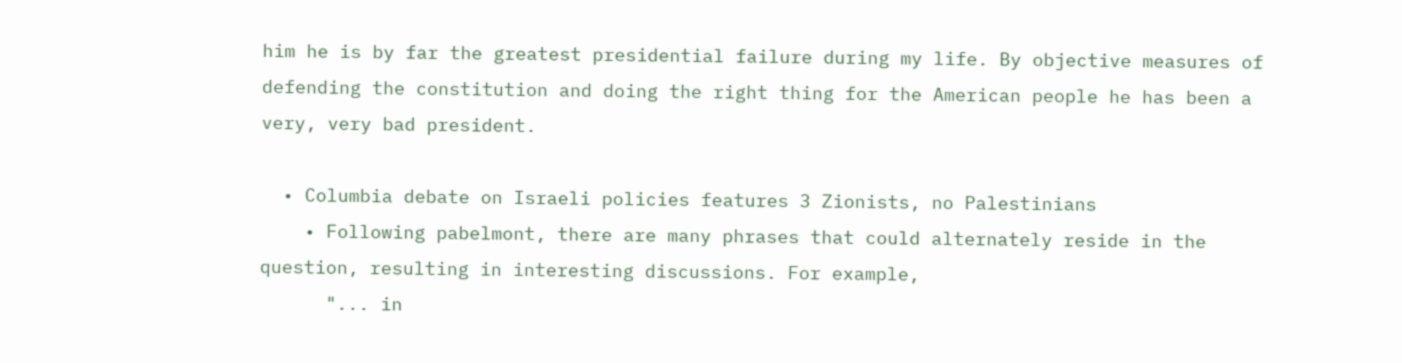him he is by far the greatest presidential failure during my life. By objective measures of defending the constitution and doing the right thing for the American people he has been a very, very bad president.

  • Columbia debate on Israeli policies features 3 Zionists, no Palestinians
    • Following pabelmont, there are many phrases that could alternately reside in the question, resulting in interesting discussions. For example,
      "... in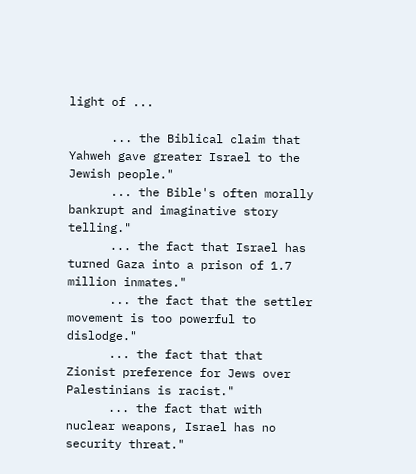light of ...

      ... the Biblical claim that Yahweh gave greater Israel to the Jewish people."
      ... the Bible's often morally bankrupt and imaginative story telling."
      ... the fact that Israel has turned Gaza into a prison of 1.7 million inmates."
      ... the fact that the settler movement is too powerful to dislodge."
      ... the fact that that Zionist preference for Jews over Palestinians is racist."
      ... the fact that with nuclear weapons, Israel has no security threat."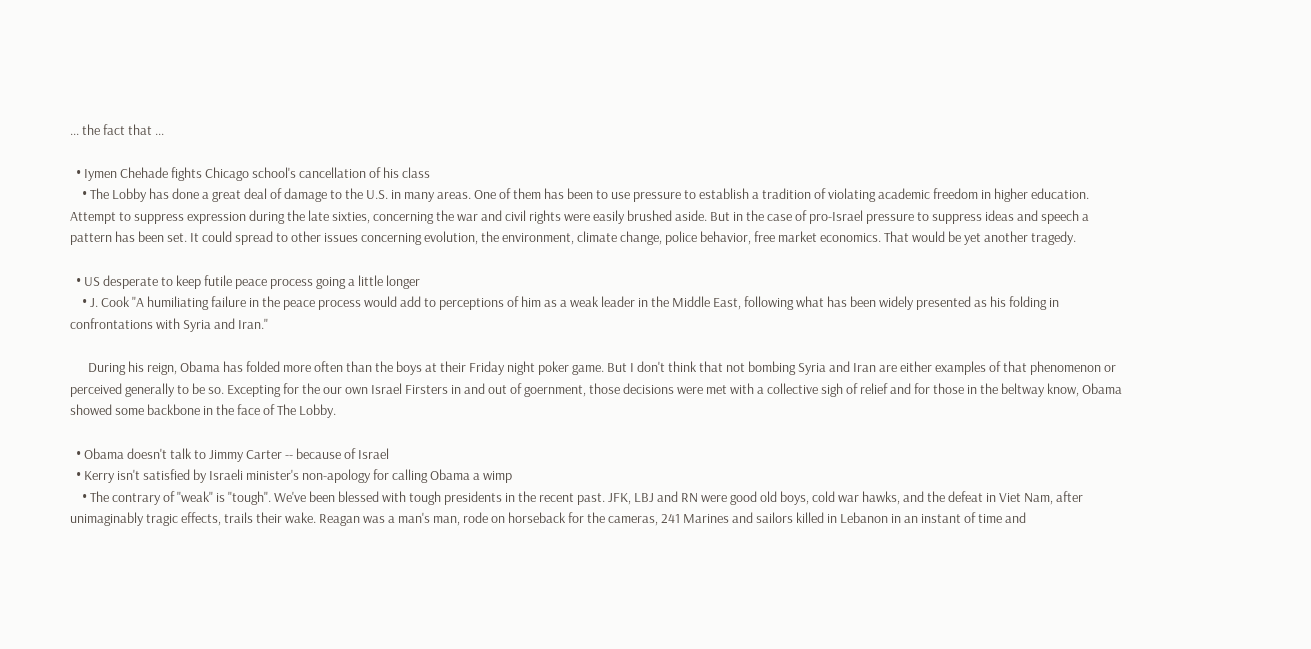... the fact that ...

  • Iymen Chehade fights Chicago school's cancellation of his class
    • The Lobby has done a great deal of damage to the U.S. in many areas. One of them has been to use pressure to establish a tradition of violating academic freedom in higher education. Attempt to suppress expression during the late sixties, concerning the war and civil rights were easily brushed aside. But in the case of pro-Israel pressure to suppress ideas and speech a pattern has been set. It could spread to other issues concerning evolution, the environment, climate change, police behavior, free market economics. That would be yet another tragedy.

  • US desperate to keep futile peace process going a little longer
    • J. Cook "A humiliating failure in the peace process would add to perceptions of him as a weak leader in the Middle East, following what has been widely presented as his folding in confrontations with Syria and Iran."

      During his reign, Obama has folded more often than the boys at their Friday night poker game. But I don't think that not bombing Syria and Iran are either examples of that phenomenon or perceived generally to be so. Excepting for the our own Israel Firsters in and out of goernment, those decisions were met with a collective sigh of relief and for those in the beltway know, Obama showed some backbone in the face of The Lobby.

  • Obama doesn't talk to Jimmy Carter -- because of Israel
  • Kerry isn't satisfied by Israeli minister's non-apology for calling Obama a wimp
    • The contrary of "weak" is "tough". We've been blessed with tough presidents in the recent past. JFK, LBJ and RN were good old boys, cold war hawks, and the defeat in Viet Nam, after unimaginably tragic effects, trails their wake. Reagan was a man's man, rode on horseback for the cameras, 241 Marines and sailors killed in Lebanon in an instant of time and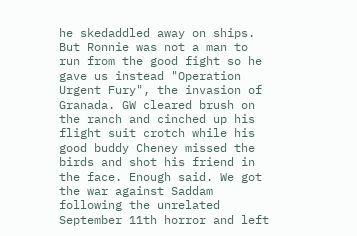he skedaddled away on ships. But Ronnie was not a man to run from the good fight so he gave us instead "Operation Urgent Fury", the invasion of Granada. GW cleared brush on the ranch and cinched up his flight suit crotch while his good buddy Cheney missed the birds and shot his friend in the face. Enough said. We got the war against Saddam following the unrelated September 11th horror and left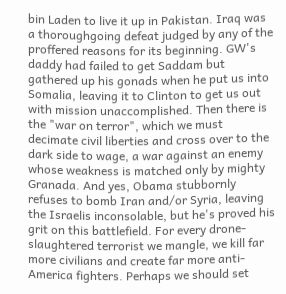bin Laden to live it up in Pakistan. Iraq was a thoroughgoing defeat judged by any of the proffered reasons for its beginning. GW's daddy had failed to get Saddam but gathered up his gonads when he put us into Somalia, leaving it to Clinton to get us out with mission unaccomplished. Then there is the "war on terror", which we must decimate civil liberties and cross over to the dark side to wage, a war against an enemy whose weakness is matched only by mighty Granada. And yes, Obama stubbornly refuses to bomb Iran and/or Syria, leaving the Israelis inconsolable, but he's proved his grit on this battlefield. For every drone-slaughtered terrorist we mangle, we kill far more civilians and create far more anti-America fighters. Perhaps we should set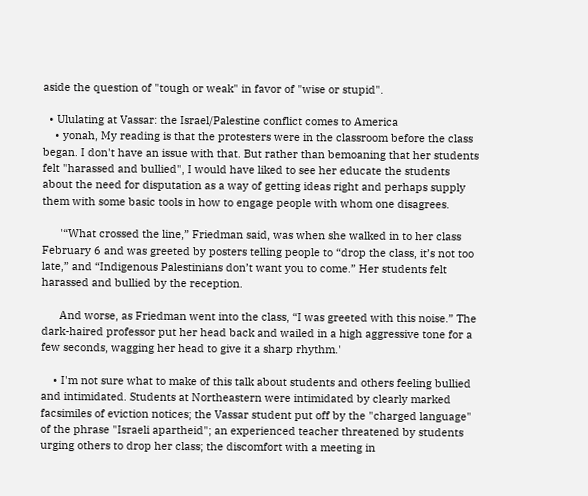aside the question of "tough or weak" in favor of "wise or stupid".

  • Ululating at Vassar: the Israel/Palestine conflict comes to America
    • yonah, My reading is that the protesters were in the classroom before the class began. I don't have an issue with that. But rather than bemoaning that her students felt "harassed and bullied", I would have liked to see her educate the students about the need for disputation as a way of getting ideas right and perhaps supply them with some basic tools in how to engage people with whom one disagrees.

      '“What crossed the line,” Friedman said, was when she walked in to her class February 6 and was greeted by posters telling people to “drop the class, it’s not too late,” and “Indigenous Palestinians don’t want you to come.” Her students felt harassed and bullied by the reception.

      And worse, as Friedman went into the class, “I was greeted with this noise.” The dark-haired professor put her head back and wailed in a high aggressive tone for a few seconds, wagging her head to give it a sharp rhythm.'

    • I'm not sure what to make of this talk about students and others feeling bullied and intimidated. Students at Northeastern were intimidated by clearly marked facsimiles of eviction notices; the Vassar student put off by the "charged language" of the phrase "Israeli apartheid"; an experienced teacher threatened by students urging others to drop her class; the discomfort with a meeting in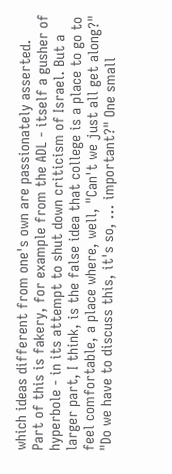which ideas different from one's own are passionately asserted. Part of this is fakery, for example from the ADL - itself a gusher of hyperbole - in its attempt to shut down criticism of Israel. But a larger part, I think, is the false idea that college is a place to go to feel comfortable, a place where, well, "Can't we just all get along?" "Do we have to discuss this, it's so, ... important?" One small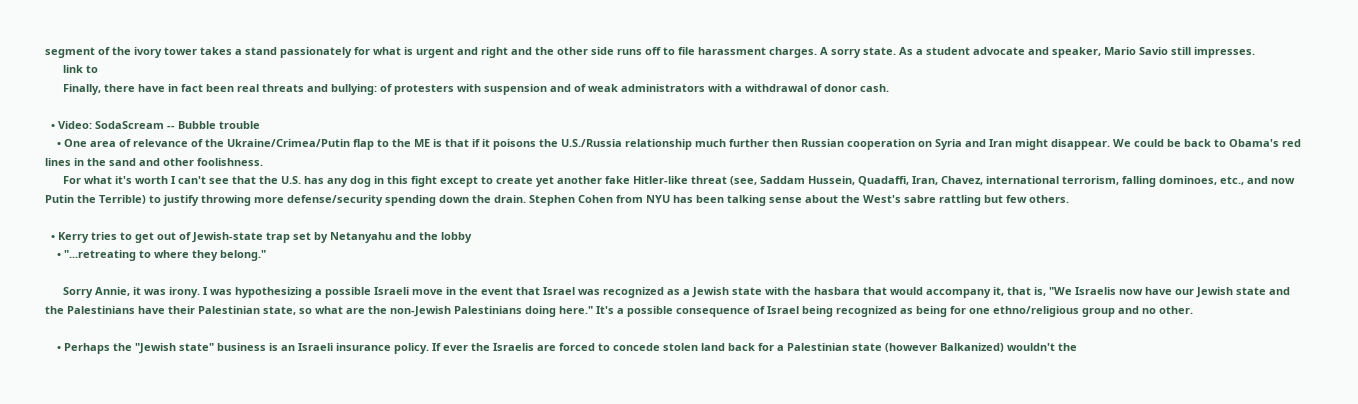segment of the ivory tower takes a stand passionately for what is urgent and right and the other side runs off to file harassment charges. A sorry state. As a student advocate and speaker, Mario Savio still impresses.
      link to
      Finally, there have in fact been real threats and bullying: of protesters with suspension and of weak administrators with a withdrawal of donor cash.

  • Video: SodaScream -- Bubble trouble
    • One area of relevance of the Ukraine/Crimea/Putin flap to the ME is that if it poisons the U.S./Russia relationship much further then Russian cooperation on Syria and Iran might disappear. We could be back to Obama's red lines in the sand and other foolishness.
      For what it's worth I can't see that the U.S. has any dog in this fight except to create yet another fake Hitler-like threat (see, Saddam Hussein, Quadaffi, Iran, Chavez, international terrorism, falling dominoes, etc., and now Putin the Terrible) to justify throwing more defense/security spending down the drain. Stephen Cohen from NYU has been talking sense about the West's sabre rattling but few others.

  • Kerry tries to get out of Jewish-state trap set by Netanyahu and the lobby
    • "...retreating to where they belong."

      Sorry Annie, it was irony. I was hypothesizing a possible Israeli move in the event that Israel was recognized as a Jewish state with the hasbara that would accompany it, that is, "We Israelis now have our Jewish state and the Palestinians have their Palestinian state, so what are the non-Jewish Palestinians doing here." It's a possible consequence of Israel being recognized as being for one ethno/religious group and no other.

    • Perhaps the "Jewish state" business is an Israeli insurance policy. If ever the Israelis are forced to concede stolen land back for a Palestinian state (however Balkanized) wouldn't the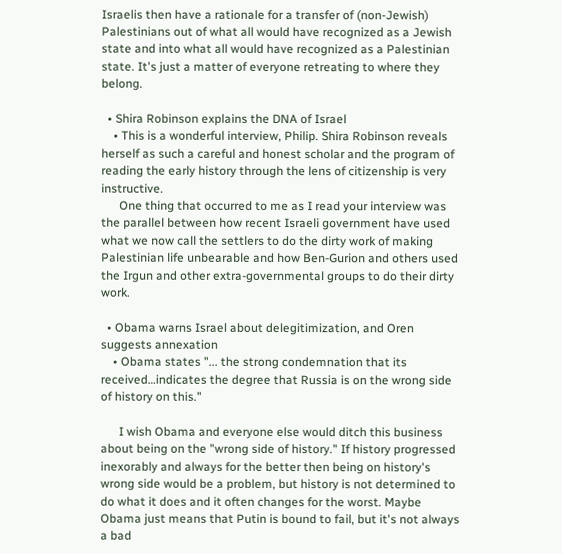Israelis then have a rationale for a transfer of (non-Jewish) Palestinians out of what all would have recognized as a Jewish state and into what all would have recognized as a Palestinian state. It's just a matter of everyone retreating to where they belong.

  • Shira Robinson explains the DNA of Israel
    • This is a wonderful interview, Philip. Shira Robinson reveals herself as such a careful and honest scholar and the program of reading the early history through the lens of citizenship is very instructive.
      One thing that occurred to me as I read your interview was the parallel between how recent Israeli government have used what we now call the settlers to do the dirty work of making Palestinian life unbearable and how Ben-Gurion and others used the Irgun and other extra-governmental groups to do their dirty work.

  • Obama warns Israel about delegitimization, and Oren suggests annexation
    • Obama states "... the strong condemnation that its received…indicates the degree that Russia is on the wrong side of history on this."

      I wish Obama and everyone else would ditch this business about being on the "wrong side of history." If history progressed inexorably and always for the better then being on history's wrong side would be a problem, but history is not determined to do what it does and it often changes for the worst. Maybe Obama just means that Putin is bound to fail, but it's not always a bad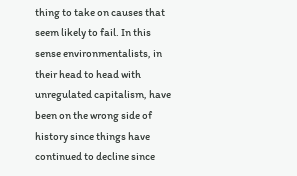thing to take on causes that seem likely to fail. In this sense environmentalists, in their head to head with unregulated capitalism, have been on the wrong side of history since things have continued to decline since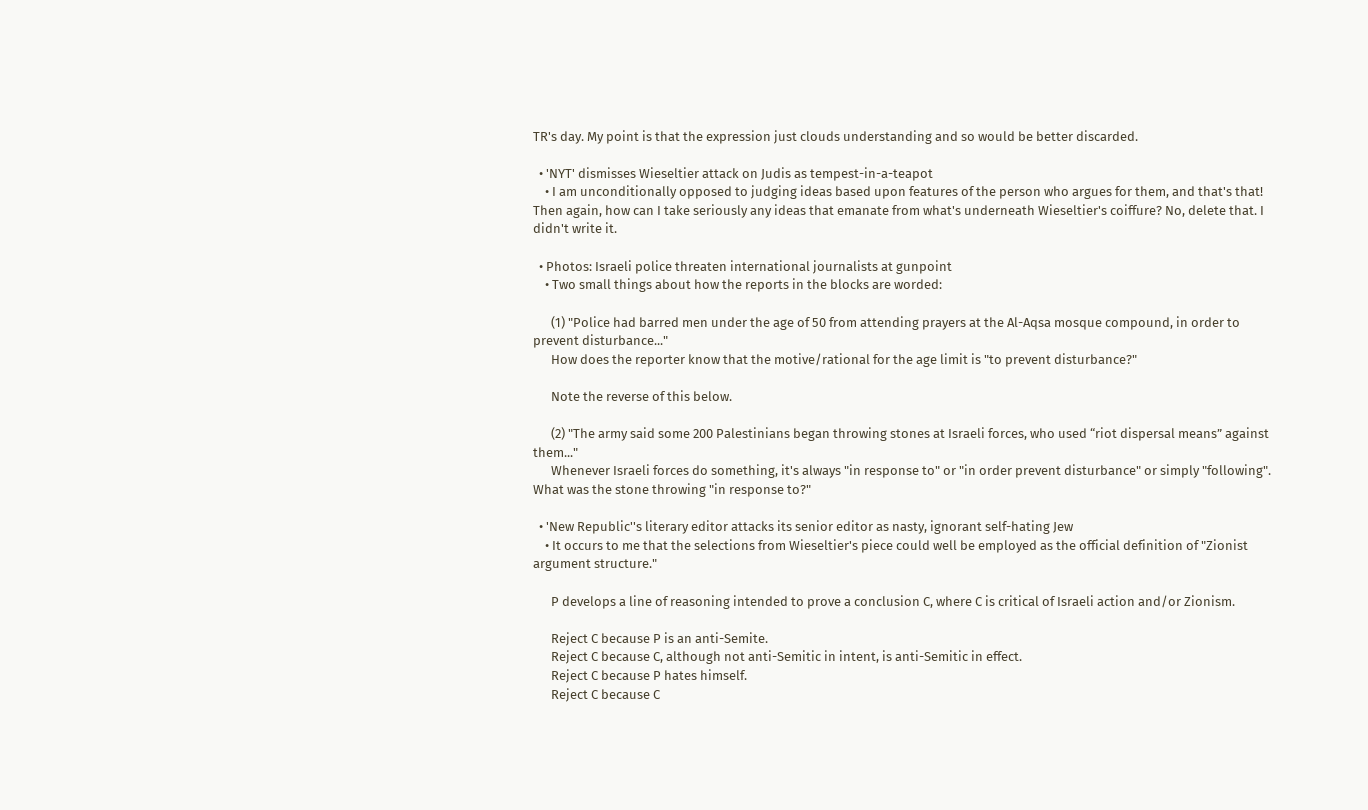TR's day. My point is that the expression just clouds understanding and so would be better discarded.

  • 'NYT' dismisses Wieseltier attack on Judis as tempest-in-a-teapot
    • I am unconditionally opposed to judging ideas based upon features of the person who argues for them, and that's that! Then again, how can I take seriously any ideas that emanate from what's underneath Wieseltier's coiffure? No, delete that. I didn't write it.

  • Photos: Israeli police threaten international journalists at gunpoint
    • Two small things about how the reports in the blocks are worded:

      (1) "Police had barred men under the age of 50 from attending prayers at the Al-Aqsa mosque compound, in order to prevent disturbance..."
      How does the reporter know that the motive/rational for the age limit is "to prevent disturbance?"

      Note the reverse of this below.

      (2) "The army said some 200 Palestinians began throwing stones at Israeli forces, who used “riot dispersal means” against them..."
      Whenever Israeli forces do something, it's always "in response to" or "in order prevent disturbance" or simply "following". What was the stone throwing "in response to?"

  • 'New Republic''s literary editor attacks its senior editor as nasty, ignorant self-hating Jew
    • It occurs to me that the selections from Wieseltier's piece could well be employed as the official definition of "Zionist argument structure."

      P develops a line of reasoning intended to prove a conclusion C, where C is critical of Israeli action and/or Zionism.

      Reject C because P is an anti-Semite.
      Reject C because C, although not anti-Semitic in intent, is anti-Semitic in effect.
      Reject C because P hates himself.
      Reject C because C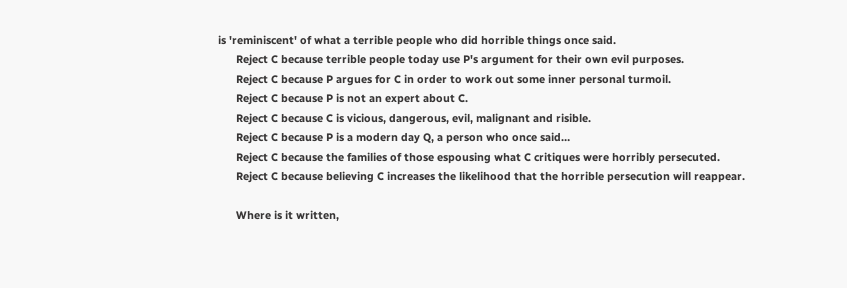is 'reminiscent' of what a terrible people who did horrible things once said.
      Reject C because terrible people today use P's argument for their own evil purposes.
      Reject C because P argues for C in order to work out some inner personal turmoil.
      Reject C because P is not an expert about C.
      Reject C because C is vicious, dangerous, evil, malignant and risible.
      Reject C because P is a modern day Q, a person who once said…
      Reject C because the families of those espousing what C critiques were horribly persecuted.
      Reject C because believing C increases the likelihood that the horrible persecution will reappear.

      Where is it written,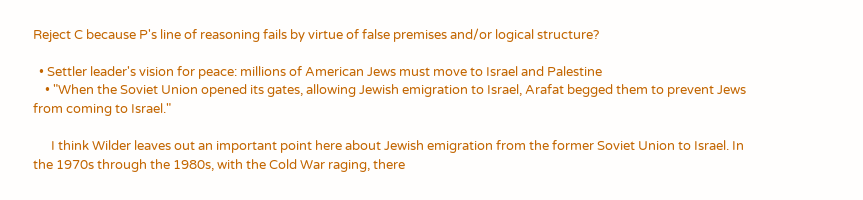Reject C because P's line of reasoning fails by virtue of false premises and/or logical structure?

  • Settler leader's vision for peace: millions of American Jews must move to Israel and Palestine
    • "When the Soviet Union opened its gates, allowing Jewish emigration to Israel, Arafat begged them to prevent Jews from coming to Israel."

      I think Wilder leaves out an important point here about Jewish emigration from the former Soviet Union to Israel. In the 1970s through the 1980s, with the Cold War raging, there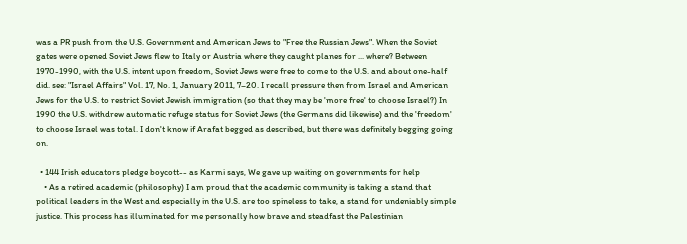was a PR push from the U.S. Government and American Jews to "Free the Russian Jews". When the Soviet gates were opened Soviet Jews flew to Italy or Austria where they caught planes for ... where? Between 1970-1990, with the U.S. intent upon freedom, Soviet Jews were free to come to the U.S. and about one-half did. see: "Israel Affairs" Vol. 17, No. 1, January 2011, 7–20. I recall pressure then from Israel and American Jews for the U.S. to restrict Soviet Jewish immigration (so that they may be 'more free' to choose Israel?) In 1990 the U.S. withdrew automatic refuge status for Soviet Jews (the Germans did likewise) and the 'freedom' to choose Israel was total. I don't know if Arafat begged as described, but there was definitely begging going on.

  • 144 Irish educators pledge boycott-- as Karmi says, We gave up waiting on governments for help
    • As a retired academic (philosophy) I am proud that the academic community is taking a stand that political leaders in the West and especially in the U.S. are too spineless to take, a stand for undeniably simple justice. This process has illuminated for me personally how brave and steadfast the Palestinian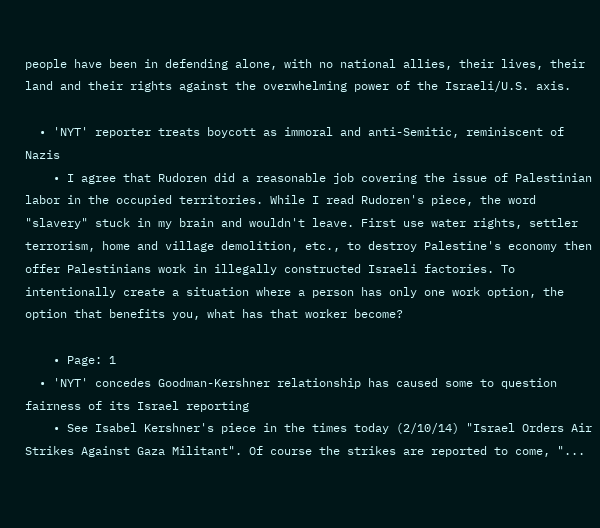people have been in defending alone, with no national allies, their lives, their land and their rights against the overwhelming power of the Israeli/U.S. axis.

  • 'NYT' reporter treats boycott as immoral and anti-Semitic, reminiscent of Nazis
    • I agree that Rudoren did a reasonable job covering the issue of Palestinian labor in the occupied territories. While I read Rudoren's piece, the word "slavery" stuck in my brain and wouldn't leave. First use water rights, settler terrorism, home and village demolition, etc., to destroy Palestine's economy then offer Palestinians work in illegally constructed Israeli factories. To intentionally create a situation where a person has only one work option, the option that benefits you, what has that worker become?

    • Page: 1
  • 'NYT' concedes Goodman-Kershner relationship has caused some to question fairness of its Israel reporting
    • See Isabel Kershner's piece in the times today (2/10/14) "Israel Orders Air Strikes Against Gaza Militant". Of course the strikes are reported to come, "...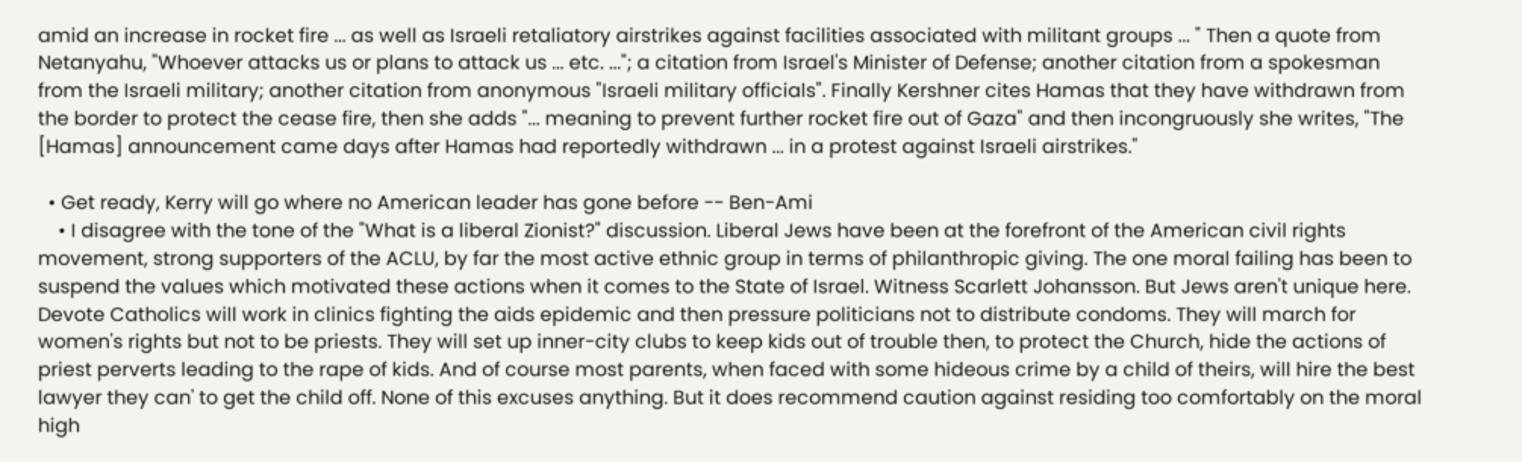amid an increase in rocket fire ... as well as Israeli retaliatory airstrikes against facilities associated with militant groups ... " Then a quote from Netanyahu, "Whoever attacks us or plans to attack us ... etc. ..."; a citation from Israel's Minister of Defense; another citation from a spokesman from the Israeli military; another citation from anonymous "Israeli military officials". Finally Kershner cites Hamas that they have withdrawn from the border to protect the cease fire, then she adds "... meaning to prevent further rocket fire out of Gaza" and then incongruously she writes, "The [Hamas] announcement came days after Hamas had reportedly withdrawn ... in a protest against Israeli airstrikes."

  • Get ready, Kerry will go where no American leader has gone before -- Ben-Ami
    • I disagree with the tone of the "What is a liberal Zionist?" discussion. Liberal Jews have been at the forefront of the American civil rights movement, strong supporters of the ACLU, by far the most active ethnic group in terms of philanthropic giving. The one moral failing has been to suspend the values which motivated these actions when it comes to the State of Israel. Witness Scarlett Johansson. But Jews aren't unique here. Devote Catholics will work in clinics fighting the aids epidemic and then pressure politicians not to distribute condoms. They will march for women's rights but not to be priests. They will set up inner-city clubs to keep kids out of trouble then, to protect the Church, hide the actions of priest perverts leading to the rape of kids. And of course most parents, when faced with some hideous crime by a child of theirs, will hire the best lawyer they can' to get the child off. None of this excuses anything. But it does recommend caution against residing too comfortably on the moral high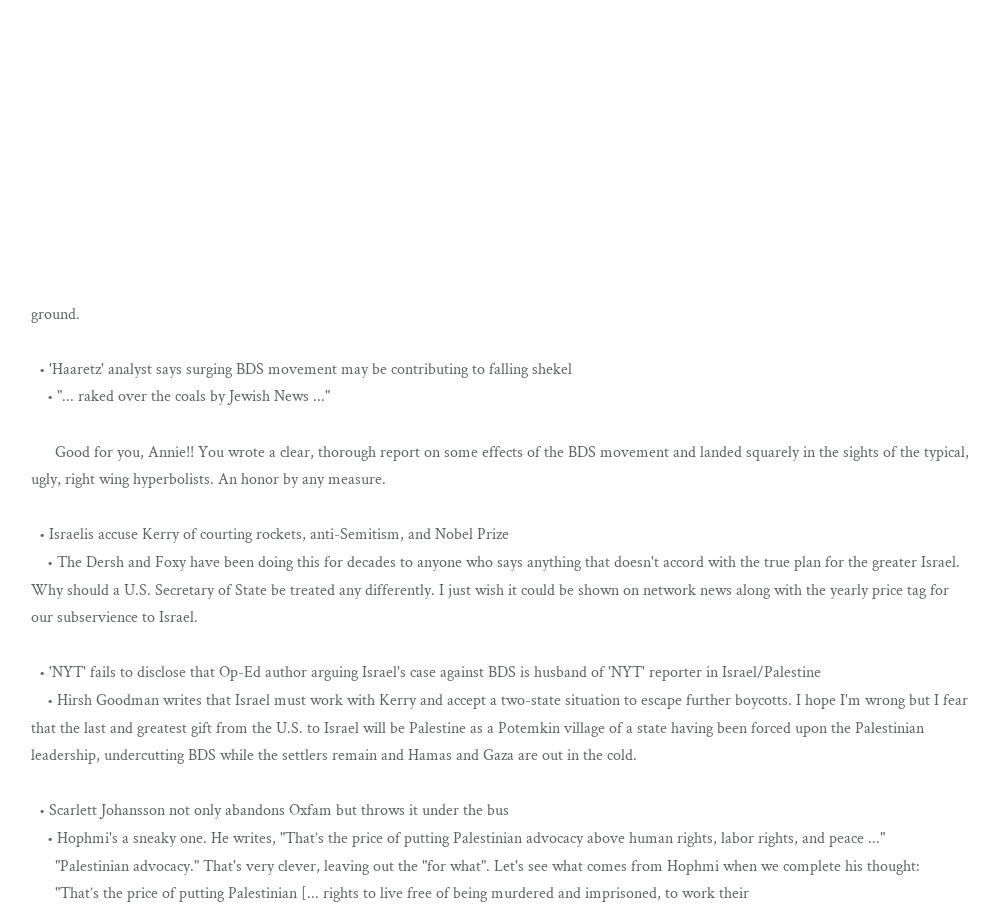ground.

  • 'Haaretz' analyst says surging BDS movement may be contributing to falling shekel
    • "... raked over the coals by Jewish News ..."

      Good for you, Annie!! You wrote a clear, thorough report on some effects of the BDS movement and landed squarely in the sights of the typical, ugly, right wing hyperbolists. An honor by any measure.

  • Israelis accuse Kerry of courting rockets, anti-Semitism, and Nobel Prize
    • The Dersh and Foxy have been doing this for decades to anyone who says anything that doesn't accord with the true plan for the greater Israel. Why should a U.S. Secretary of State be treated any differently. I just wish it could be shown on network news along with the yearly price tag for our subservience to Israel.

  • 'NYT' fails to disclose that Op-Ed author arguing Israel's case against BDS is husband of 'NYT' reporter in Israel/Palestine
    • Hirsh Goodman writes that Israel must work with Kerry and accept a two-state situation to escape further boycotts. I hope I'm wrong but I fear that the last and greatest gift from the U.S. to Israel will be Palestine as a Potemkin village of a state having been forced upon the Palestinian leadership, undercutting BDS while the settlers remain and Hamas and Gaza are out in the cold.

  • Scarlett Johansson not only abandons Oxfam but throws it under the bus
    • Hophmi's a sneaky one. He writes, "That’s the price of putting Palestinian advocacy above human rights, labor rights, and peace ..."
      "Palestinian advocacy." That's very clever, leaving out the "for what". Let's see what comes from Hophmi when we complete his thought:
      "That’s the price of putting Palestinian [... rights to live free of being murdered and imprisoned, to work their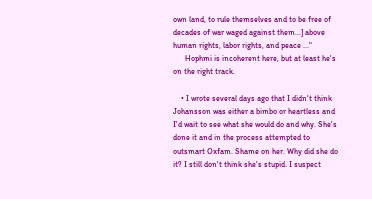own land, to rule themselves and to be free of decades of war waged against them...] above human rights, labor rights, and peace ..."
      Hophmi is incoherent here, but at least he's on the right track.

    • I wrote several days ago that I didn't think Johansson was either a bimbo or heartless and I'd wait to see what she would do and why. She's done it and in the process attempted to outsmart Oxfam. Shame on her. Why did she do it? I still don't think she's stupid. I suspect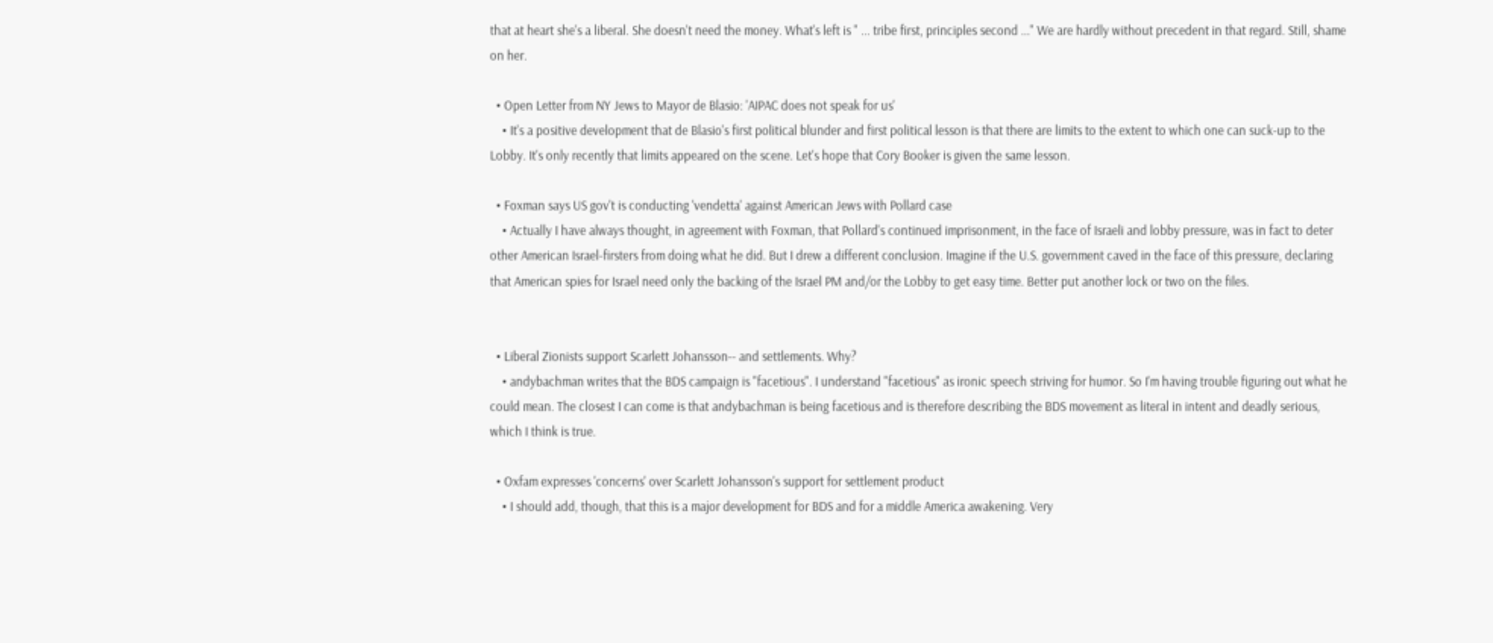that at heart she's a liberal. She doesn't need the money. What's left is " ... tribe first, principles second ..." We are hardly without precedent in that regard. Still, shame on her.

  • Open Letter from NY Jews to Mayor de Blasio: 'AIPAC does not speak for us'
    • It's a positive development that de Blasio's first political blunder and first political lesson is that there are limits to the extent to which one can suck-up to the Lobby. It's only recently that limits appeared on the scene. Let's hope that Cory Booker is given the same lesson.

  • Foxman says US gov't is conducting 'vendetta' against American Jews with Pollard case
    • Actually I have always thought, in agreement with Foxman, that Pollard's continued imprisonment, in the face of Israeli and lobby pressure, was in fact to deter other American Israel-firsters from doing what he did. But I drew a different conclusion. Imagine if the U.S. government caved in the face of this pressure, declaring that American spies for Israel need only the backing of the Israel PM and/or the Lobby to get easy time. Better put another lock or two on the files.


  • Liberal Zionists support Scarlett Johansson-- and settlements. Why?
    • andybachman writes that the BDS campaign is "facetious". I understand "facetious" as ironic speech striving for humor. So I'm having trouble figuring out what he could mean. The closest I can come is that andybachman is being facetious and is therefore describing the BDS movement as literal in intent and deadly serious, which I think is true.

  • Oxfam expresses 'concerns' over Scarlett Johansson's support for settlement product
    • I should add, though, that this is a major development for BDS and for a middle America awakening. Very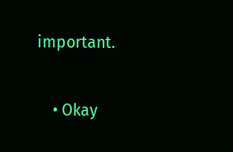important.

    • Okay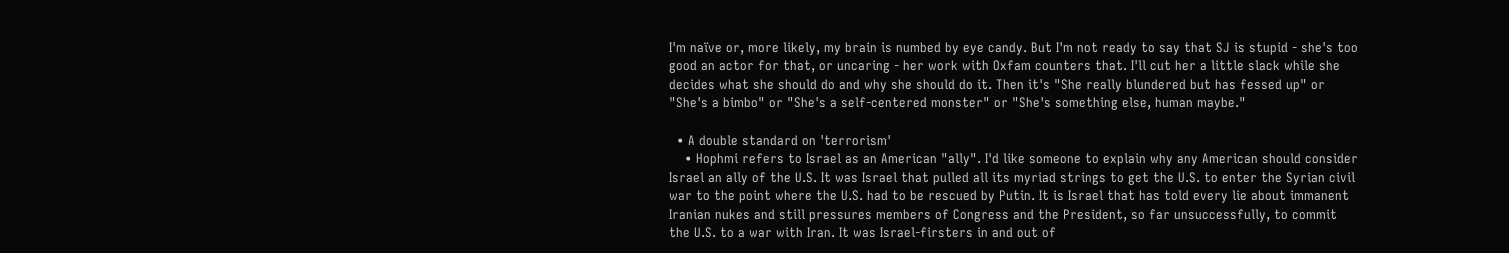I'm naïve or, more likely, my brain is numbed by eye candy. But I'm not ready to say that SJ is stupid - she's too good an actor for that, or uncaring - her work with Oxfam counters that. I'll cut her a little slack while she decides what she should do and why she should do it. Then it's "She really blundered but has fessed up" or "She's a bimbo" or "She's a self-centered monster" or "She's something else, human maybe."

  • A double standard on 'terrorism'
    • Hophmi refers to Israel as an American "ally". I'd like someone to explain why any American should consider Israel an ally of the U.S. It was Israel that pulled all its myriad strings to get the U.S. to enter the Syrian civil war to the point where the U.S. had to be rescued by Putin. It is Israel that has told every lie about immanent Iranian nukes and still pressures members of Congress and the President, so far unsuccessfully, to commit the U.S. to a war with Iran. It was Israel-firsters in and out of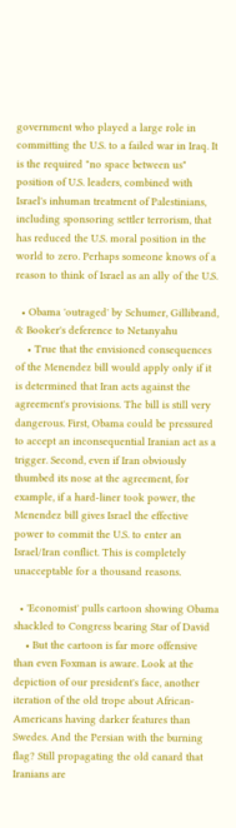government who played a large role in committing the U.S. to a failed war in Iraq. It is the required "no space between us" position of U.S. leaders, combined with Israel's inhuman treatment of Palestinians, including sponsoring settler terrorism, that has reduced the U.S. moral position in the world to zero. Perhaps someone knows of a reason to think of Israel as an ally of the U.S.

  • Obama 'outraged' by Schumer, Gillibrand, & Booker's deference to Netanyahu
    • True that the envisioned consequences of the Menendez bill would apply only if it is determined that Iran acts against the agreement's provisions. The bill is still very dangerous. First, Obama could be pressured to accept an inconsequential Iranian act as a trigger. Second, even if Iran obviously thumbed its nose at the agreement, for example, if a hard-liner took power, the Menendez bill gives Israel the effective power to commit the U.S. to enter an Israel/Iran conflict. This is completely unacceptable for a thousand reasons.

  • 'Economist' pulls cartoon showing Obama shackled to Congress bearing Star of David
    • But the cartoon is far more offensive than even Foxman is aware. Look at the depiction of our president's face, another iteration of the old trope about African-Americans having darker features than Swedes. And the Persian with the burning flag? Still propagating the old canard that Iranians are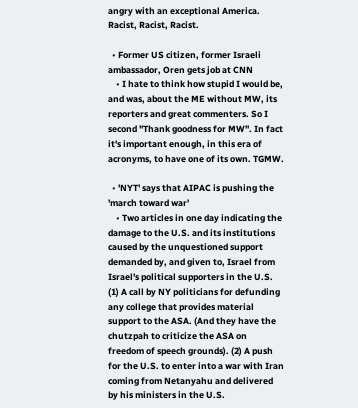angry with an exceptional America. Racist, Racist, Racist.

  • Former US citizen, former Israeli ambassador, Oren gets job at CNN
    • I hate to think how stupid I would be, and was, about the ME without MW, its reporters and great commenters. So I second "Thank goodness for MW". In fact it's important enough, in this era of acronyms, to have one of its own. TGMW.

  • 'NYT' says that AIPAC is pushing the 'march toward war'
    • Two articles in one day indicating the damage to the U.S. and its institutions caused by the unquestioned support demanded by, and given to, Israel from Israel's political supporters in the U.S. (1) A call by NY politicians for defunding any college that provides material support to the ASA. (And they have the chutzpah to criticize the ASA on freedom of speech grounds). (2) A push for the U.S. to enter into a war with Iran coming from Netanyahu and delivered by his ministers in the U.S.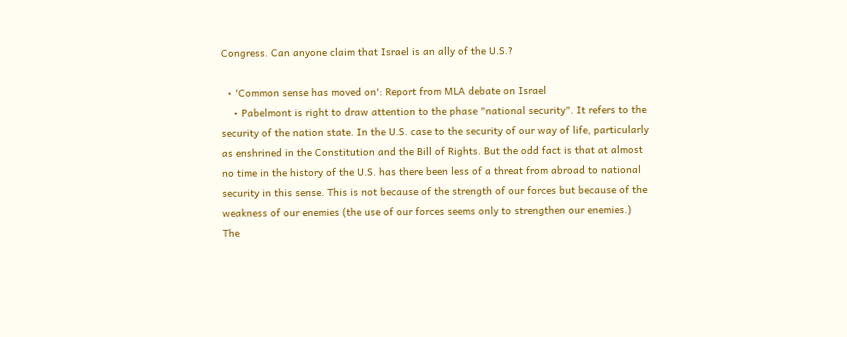Congress. Can anyone claim that Israel is an ally of the U.S.?

  • 'Common sense has moved on': Report from MLA debate on Israel
    • Pabelmont is right to draw attention to the phase "national security". It refers to the security of the nation state. In the U.S. case to the security of our way of life, particularly as enshrined in the Constitution and the Bill of Rights. But the odd fact is that at almost no time in the history of the U.S. has there been less of a threat from abroad to national security in this sense. This is not because of the strength of our forces but because of the weakness of our enemies (the use of our forces seems only to strengthen our enemies.) The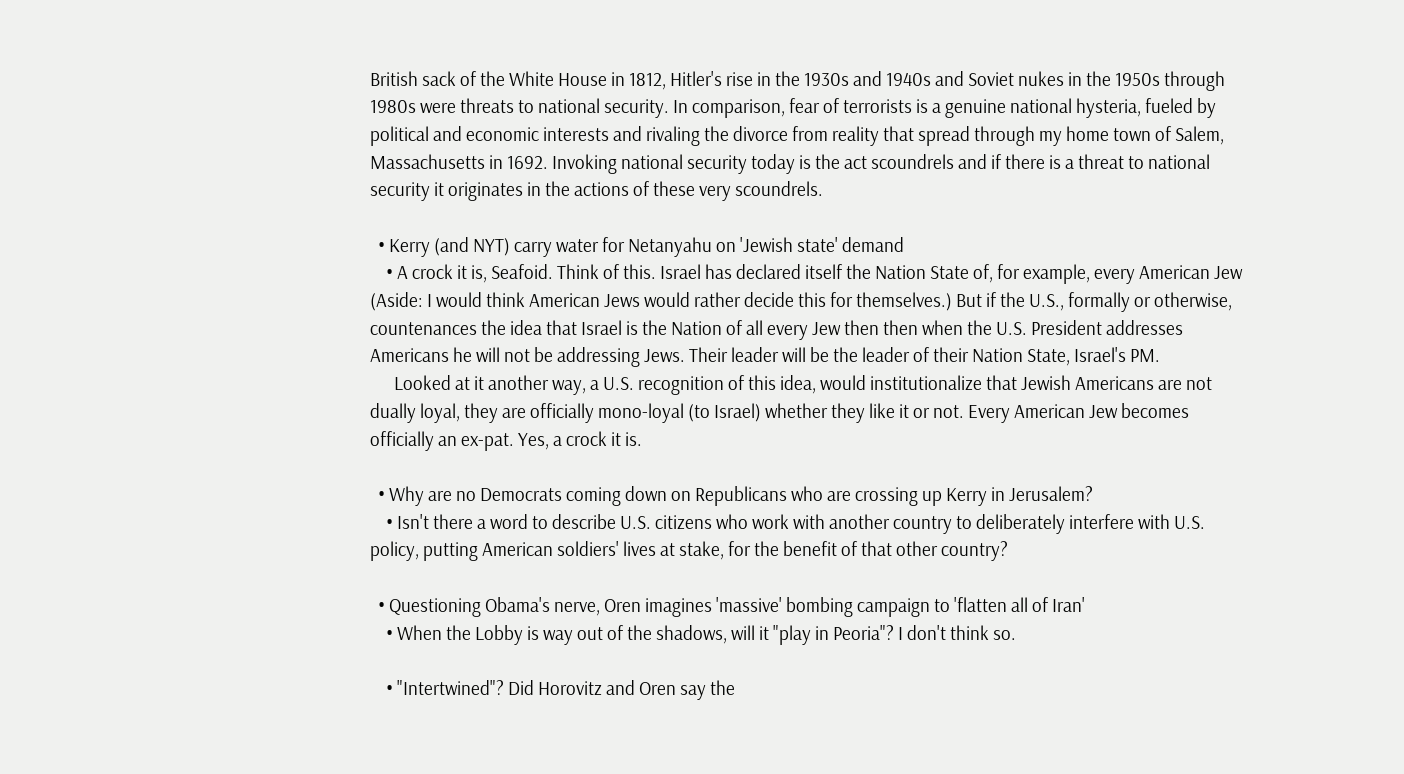British sack of the White House in 1812, Hitler's rise in the 1930s and 1940s and Soviet nukes in the 1950s through 1980s were threats to national security. In comparison, fear of terrorists is a genuine national hysteria, fueled by political and economic interests and rivaling the divorce from reality that spread through my home town of Salem, Massachusetts in 1692. Invoking national security today is the act scoundrels and if there is a threat to national security it originates in the actions of these very scoundrels.

  • Kerry (and NYT) carry water for Netanyahu on 'Jewish state' demand
    • A crock it is, Seafoid. Think of this. Israel has declared itself the Nation State of, for example, every American Jew (Aside: I would think American Jews would rather decide this for themselves.) But if the U.S., formally or otherwise, countenances the idea that Israel is the Nation of all every Jew then then when the U.S. President addresses Americans he will not be addressing Jews. Their leader will be the leader of their Nation State, Israel's PM.
      Looked at it another way, a U.S. recognition of this idea, would institutionalize that Jewish Americans are not dually loyal, they are officially mono-loyal (to Israel) whether they like it or not. Every American Jew becomes officially an ex-pat. Yes, a crock it is.

  • Why are no Democrats coming down on Republicans who are crossing up Kerry in Jerusalem?
    • Isn't there a word to describe U.S. citizens who work with another country to deliberately interfere with U.S. policy, putting American soldiers' lives at stake, for the benefit of that other country?

  • Questioning Obama's nerve, Oren imagines 'massive' bombing campaign to 'flatten all of Iran'
    • When the Lobby is way out of the shadows, will it "play in Peoria"? I don't think so.

    • "Intertwined"? Did Horovitz and Oren say the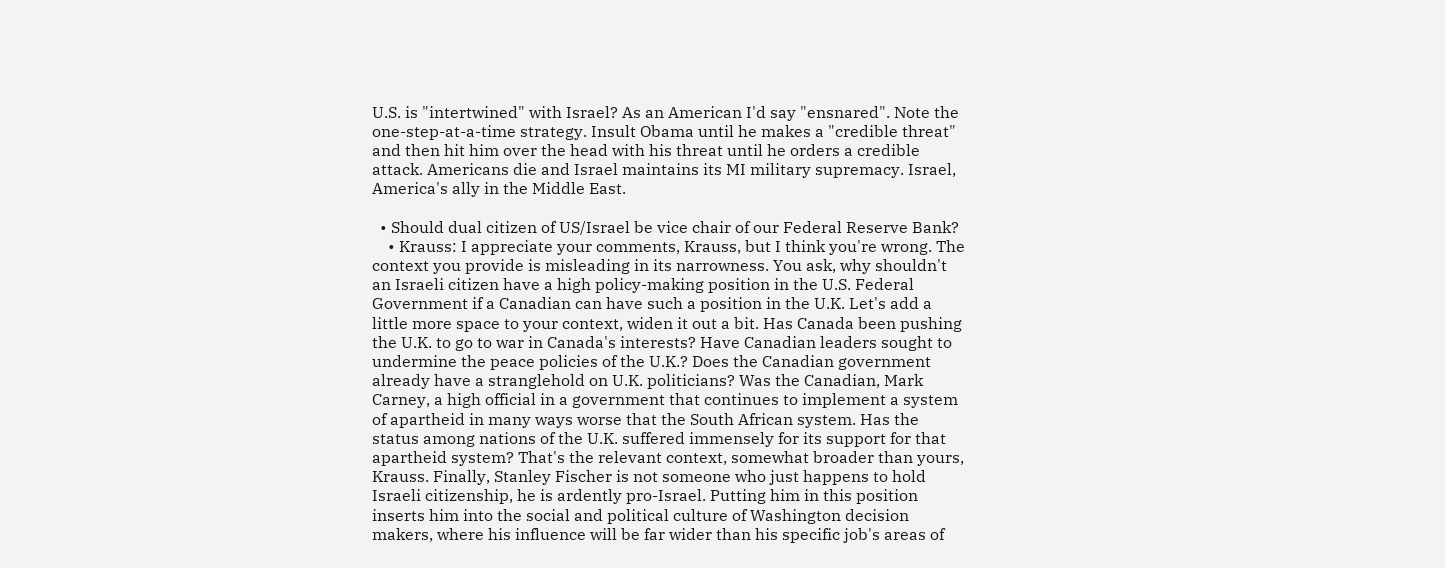U.S. is "intertwined" with Israel? As an American I'd say "ensnared". Note the one-step-at-a-time strategy. Insult Obama until he makes a "credible threat" and then hit him over the head with his threat until he orders a credible attack. Americans die and Israel maintains its MI military supremacy. Israel, America's ally in the Middle East.

  • Should dual citizen of US/Israel be vice chair of our Federal Reserve Bank?
    • Krauss: I appreciate your comments, Krauss, but I think you're wrong. The context you provide is misleading in its narrowness. You ask, why shouldn't an Israeli citizen have a high policy-making position in the U.S. Federal Government if a Canadian can have such a position in the U.K. Let's add a little more space to your context, widen it out a bit. Has Canada been pushing the U.K. to go to war in Canada's interests? Have Canadian leaders sought to undermine the peace policies of the U.K.? Does the Canadian government already have a stranglehold on U.K. politicians? Was the Canadian, Mark Carney, a high official in a government that continues to implement a system of apartheid in many ways worse that the South African system. Has the status among nations of the U.K. suffered immensely for its support for that apartheid system? That's the relevant context, somewhat broader than yours, Krauss. Finally, Stanley Fischer is not someone who just happens to hold Israeli citizenship, he is ardently pro-Israel. Putting him in this position inserts him into the social and political culture of Washington decision makers, where his influence will be far wider than his specific job's areas of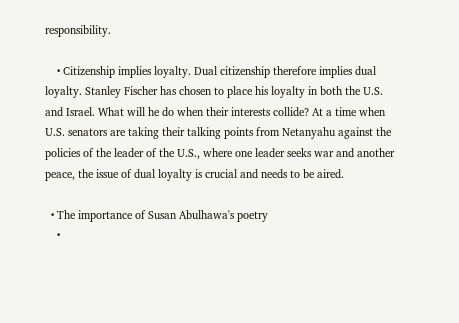responsibility.

    • Citizenship implies loyalty. Dual citizenship therefore implies dual loyalty. Stanley Fischer has chosen to place his loyalty in both the U.S. and Israel. What will he do when their interests collide? At a time when U.S. senators are taking their talking points from Netanyahu against the policies of the leader of the U.S., where one leader seeks war and another peace, the issue of dual loyalty is crucial and needs to be aired.

  • The importance of Susan Abulhawa's poetry
    •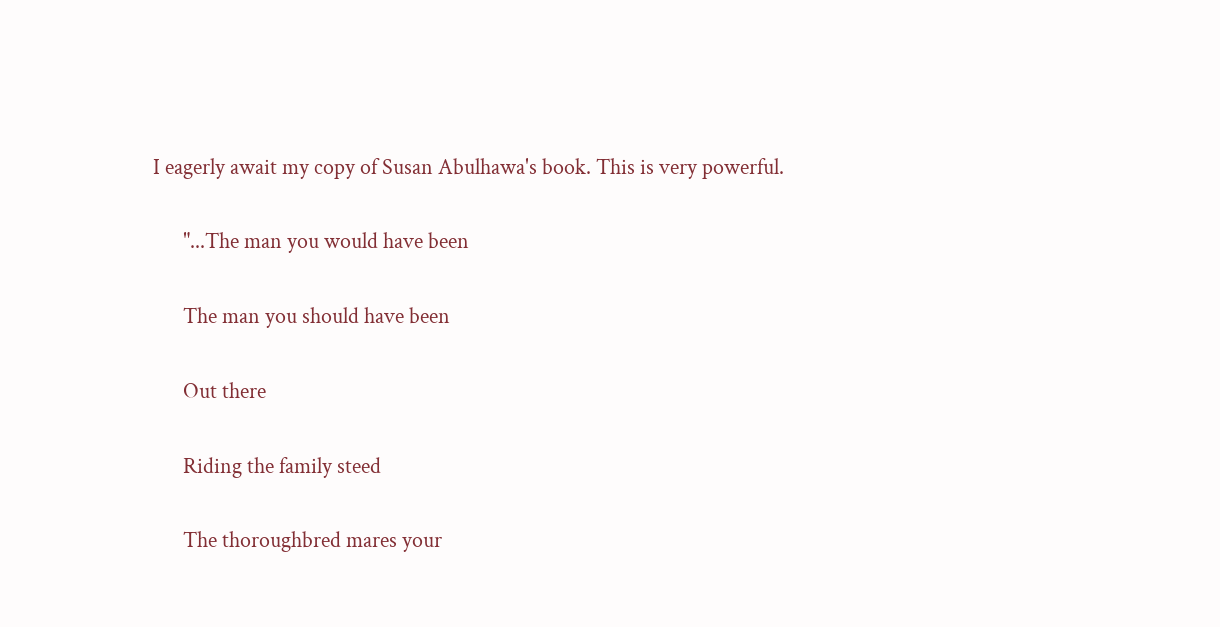I eagerly await my copy of Susan Abulhawa's book. This is very powerful.

      "...The man you would have been

      The man you should have been

      Out there

      Riding the family steed

      The thoroughbred mares your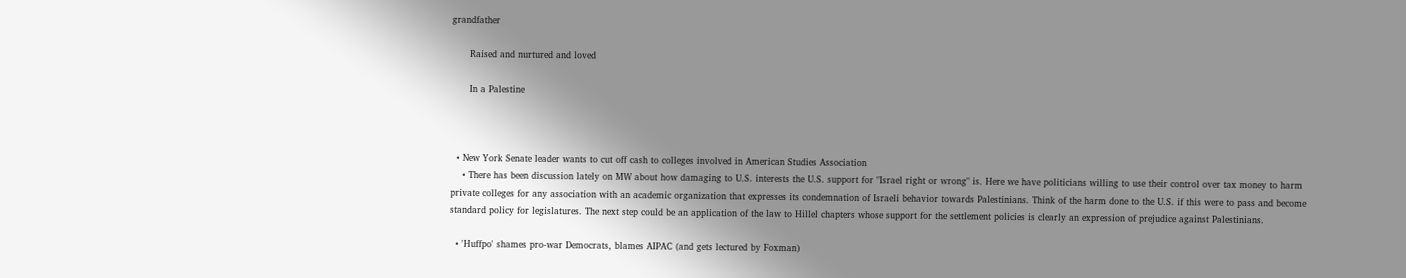grandfather

      Raised and nurtured and loved

      In a Palestine



  • New York Senate leader wants to cut off cash to colleges involved in American Studies Association
    • There has been discussion lately on MW about how damaging to U.S. interests the U.S. support for "Israel right or wrong" is. Here we have politicians willing to use their control over tax money to harm private colleges for any association with an academic organization that expresses its condemnation of Israeli behavior towards Palestinians. Think of the harm done to the U.S. if this were to pass and become standard policy for legislatures. The next step could be an application of the law to Hillel chapters whose support for the settlement policies is clearly an expression of prejudice against Palestinians.

  • 'Huffpo' shames pro-war Democrats, blames AIPAC (and gets lectured by Foxman)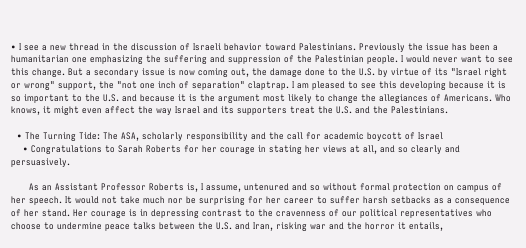• I see a new thread in the discussion of Israeli behavior toward Palestinians. Previously the issue has been a humanitarian one emphasizing the suffering and suppression of the Palestinian people. I would never want to see this change. But a secondary issue is now coming out, the damage done to the U.S. by virtue of its "Israel right or wrong" support, the "not one inch of separation" claptrap. I am pleased to see this developing because it is so important to the U.S. and because it is the argument most likely to change the allegiances of Americans. Who knows, it might even affect the way Israel and its supporters treat the U.S. and the Palestinians.

  • The Turning Tide: The ASA, scholarly responsibility and the call for academic boycott of Israel
    • Congratulations to Sarah Roberts for her courage in stating her views at all, and so clearly and persuasively.

      As an Assistant Professor Roberts is, I assume, untenured and so without formal protection on campus of her speech. It would not take much nor be surprising for her career to suffer harsh setbacks as a consequence of her stand. Her courage is in depressing contrast to the cravenness of our political representatives who choose to undermine peace talks between the U.S. and Iran, risking war and the horror it entails,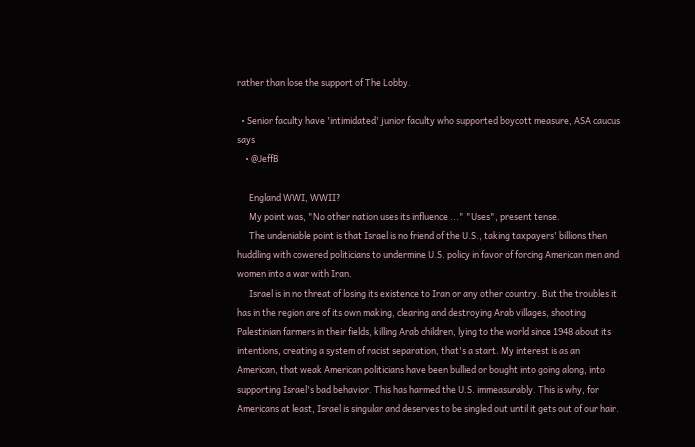rather than lose the support of The Lobby.

  • Senior faculty have 'intimidated' junior faculty who supported boycott measure, ASA caucus says
    • @JeffB

      England WWI, WWII?
      My point was, "No other nation uses its influence ..." "Uses", present tense.
      The undeniable point is that Israel is no friend of the U.S., taking taxpayers' billions then huddling with cowered politicians to undermine U.S. policy in favor of forcing American men and women into a war with Iran.
      Israel is in no threat of losing its existence to Iran or any other country. But the troubles it has in the region are of its own making, clearing and destroying Arab villages, shooting Palestinian farmers in their fields, killing Arab children, lying to the world since 1948 about its intentions, creating a system of racist separation, that's a start. My interest is as an American, that weak American politicians have been bullied or bought into going along, into supporting Israel's bad behavior. This has harmed the U.S. immeasurably. This is why, for Americans at least, Israel is singular and deserves to be singled out until it gets out of our hair.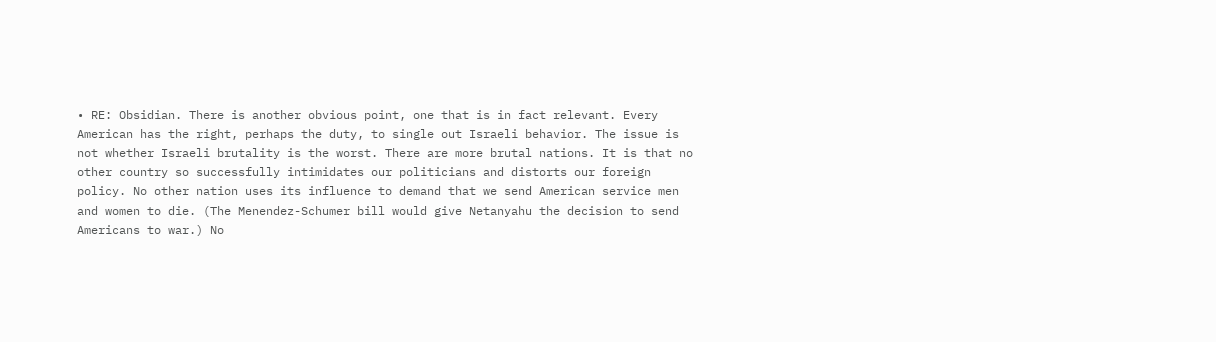• RE: Obsidian. There is another obvious point, one that is in fact relevant. Every American has the right, perhaps the duty, to single out Israeli behavior. The issue is not whether Israeli brutality is the worst. There are more brutal nations. It is that no other country so successfully intimidates our politicians and distorts our foreign policy. No other nation uses its influence to demand that we send American service men and women to die. (The Menendez-Schumer bill would give Netanyahu the decision to send Americans to war.) No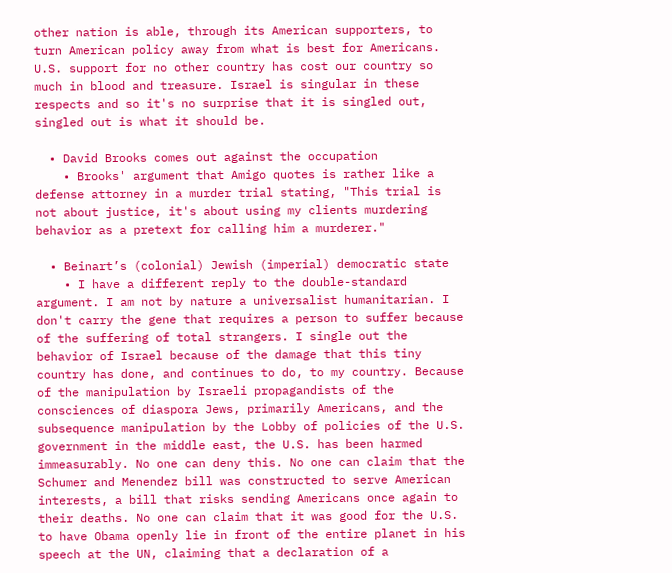other nation is able, through its American supporters, to turn American policy away from what is best for Americans. U.S. support for no other country has cost our country so much in blood and treasure. Israel is singular in these respects and so it's no surprise that it is singled out, singled out is what it should be.

  • David Brooks comes out against the occupation
    • Brooks' argument that Amigo quotes is rather like a defense attorney in a murder trial stating, "This trial is not about justice, it's about using my clients murdering behavior as a pretext for calling him a murderer."

  • Beinart’s (colonial) Jewish (imperial) democratic state
    • I have a different reply to the double-standard argument. I am not by nature a universalist humanitarian. I don't carry the gene that requires a person to suffer because of the suffering of total strangers. I single out the behavior of Israel because of the damage that this tiny country has done, and continues to do, to my country. Because of the manipulation by Israeli propagandists of the consciences of diaspora Jews, primarily Americans, and the subsequence manipulation by the Lobby of policies of the U.S. government in the middle east, the U.S. has been harmed immeasurably. No one can deny this. No one can claim that the Schumer and Menendez bill was constructed to serve American interests, a bill that risks sending Americans once again to their deaths. No one can claim that it was good for the U.S. to have Obama openly lie in front of the entire planet in his speech at the UN, claiming that a declaration of a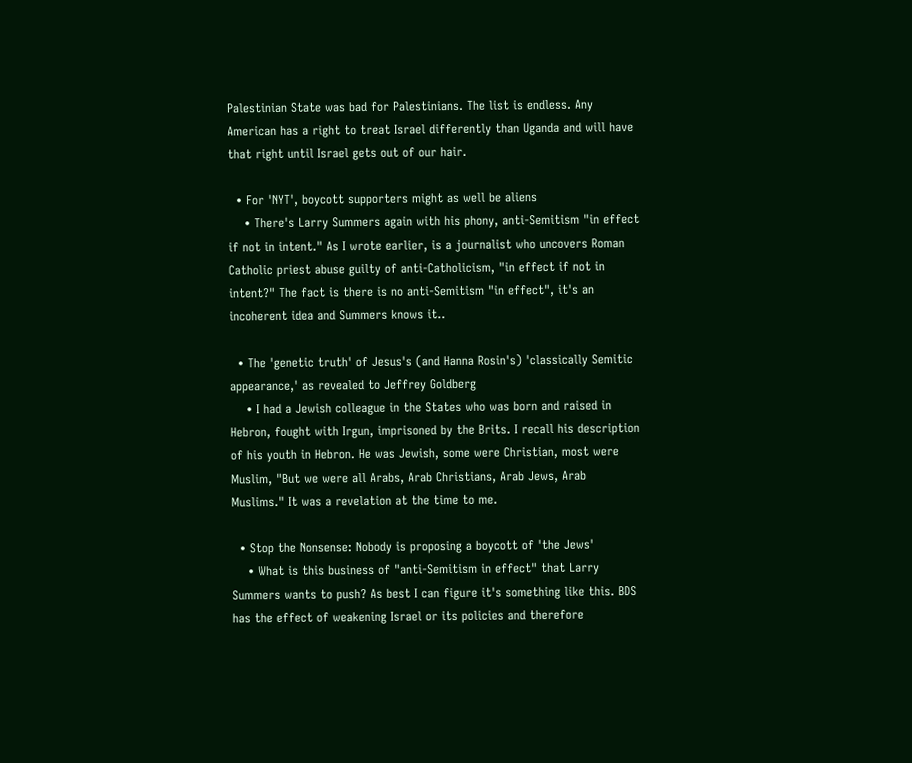Palestinian State was bad for Palestinians. The list is endless. Any American has a right to treat Israel differently than Uganda and will have that right until Israel gets out of our hair.

  • For 'NYT', boycott supporters might as well be aliens
    • There's Larry Summers again with his phony, anti-Semitism "in effect if not in intent." As I wrote earlier, is a journalist who uncovers Roman Catholic priest abuse guilty of anti-Catholicism, "in effect if not in intent?" The fact is there is no anti-Semitism "in effect", it's an incoherent idea and Summers knows it..

  • The 'genetic truth' of Jesus's (and Hanna Rosin's) 'classically Semitic appearance,' as revealed to Jeffrey Goldberg
    • I had a Jewish colleague in the States who was born and raised in Hebron, fought with Irgun, imprisoned by the Brits. I recall his description of his youth in Hebron. He was Jewish, some were Christian, most were Muslim, "But we were all Arabs, Arab Christians, Arab Jews, Arab Muslims." It was a revelation at the time to me.

  • Stop the Nonsense: Nobody is proposing a boycott of 'the Jews'
    • What is this business of "anti-Semitism in effect" that Larry Summers wants to push? As best I can figure it's something like this. BDS has the effect of weakening Israel or its policies and therefore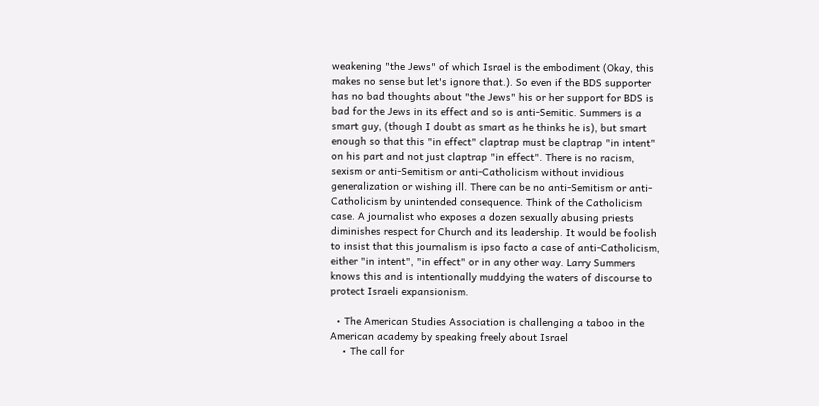weakening "the Jews" of which Israel is the embodiment (Okay, this makes no sense but let's ignore that.). So even if the BDS supporter has no bad thoughts about "the Jews" his or her support for BDS is bad for the Jews in its effect and so is anti-Semitic. Summers is a smart guy, (though I doubt as smart as he thinks he is), but smart enough so that this "in effect" claptrap must be claptrap "in intent" on his part and not just claptrap "in effect". There is no racism, sexism or anti-Semitism or anti-Catholicism without invidious generalization or wishing ill. There can be no anti-Semitism or anti-Catholicism by unintended consequence. Think of the Catholicism case. A journalist who exposes a dozen sexually abusing priests diminishes respect for Church and its leadership. It would be foolish to insist that this journalism is ipso facto a case of anti-Catholicism, either "in intent", "in effect" or in any other way. Larry Summers knows this and is intentionally muddying the waters of discourse to protect Israeli expansionism.

  • The American Studies Association is challenging a taboo in the American academy by speaking freely about Israel
    • The call for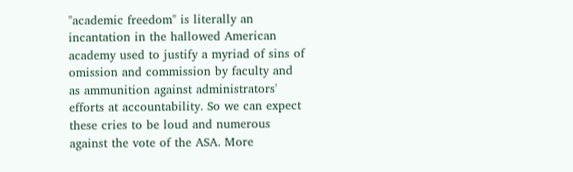"academic freedom" is literally an incantation in the hallowed American academy used to justify a myriad of sins of omission and commission by faculty and as ammunition against administrators' efforts at accountability. So we can expect these cries to be loud and numerous against the vote of the ASA. More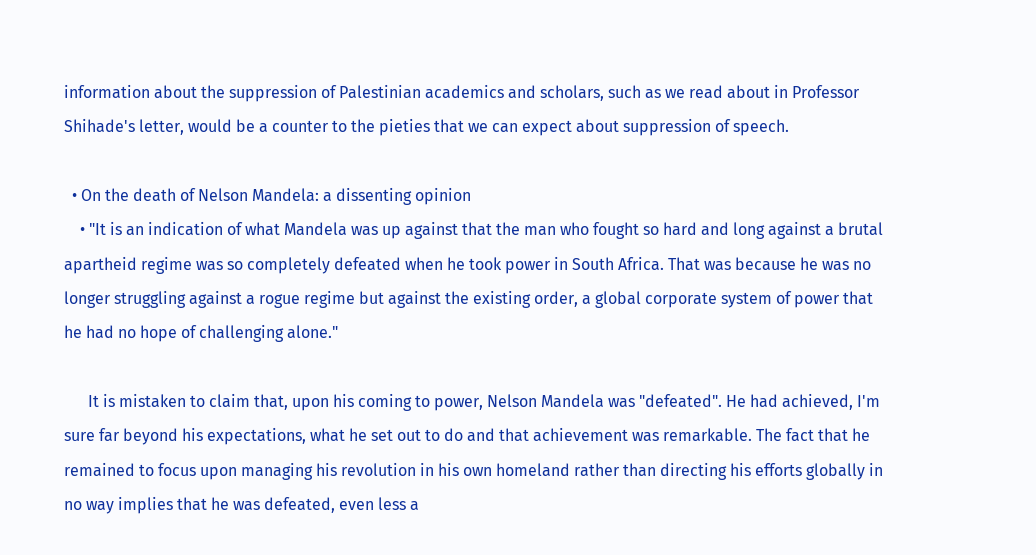information about the suppression of Palestinian academics and scholars, such as we read about in Professor Shihade's letter, would be a counter to the pieties that we can expect about suppression of speech.

  • On the death of Nelson Mandela: a dissenting opinion
    • "It is an indication of what Mandela was up against that the man who fought so hard and long against a brutal apartheid regime was so completely defeated when he took power in South Africa. That was because he was no longer struggling against a rogue regime but against the existing order, a global corporate system of power that he had no hope of challenging alone."

      It is mistaken to claim that, upon his coming to power, Nelson Mandela was "defeated". He had achieved, I'm sure far beyond his expectations, what he set out to do and that achievement was remarkable. The fact that he remained to focus upon managing his revolution in his own homeland rather than directing his efforts globally in no way implies that he was defeated, even less a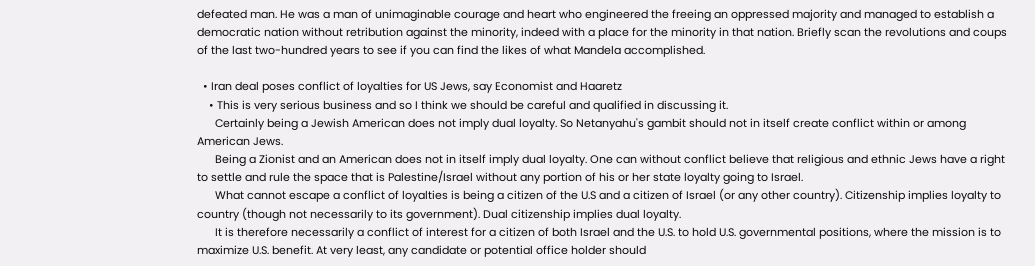defeated man. He was a man of unimaginable courage and heart who engineered the freeing an oppressed majority and managed to establish a democratic nation without retribution against the minority, indeed with a place for the minority in that nation. Briefly scan the revolutions and coups of the last two-hundred years to see if you can find the likes of what Mandela accomplished.

  • Iran deal poses conflict of loyalties for US Jews, say Economist and Haaretz
    • This is very serious business and so I think we should be careful and qualified in discussing it.
      Certainly being a Jewish American does not imply dual loyalty. So Netanyahu's gambit should not in itself create conflict within or among American Jews.
      Being a Zionist and an American does not in itself imply dual loyalty. One can without conflict believe that religious and ethnic Jews have a right to settle and rule the space that is Palestine/Israel without any portion of his or her state loyalty going to Israel.
      What cannot escape a conflict of loyalties is being a citizen of the U.S and a citizen of Israel (or any other country). Citizenship implies loyalty to country (though not necessarily to its government). Dual citizenship implies dual loyalty.
      It is therefore necessarily a conflict of interest for a citizen of both Israel and the U.S. to hold U.S. governmental positions, where the mission is to maximize U.S. benefit. At very least, any candidate or potential office holder should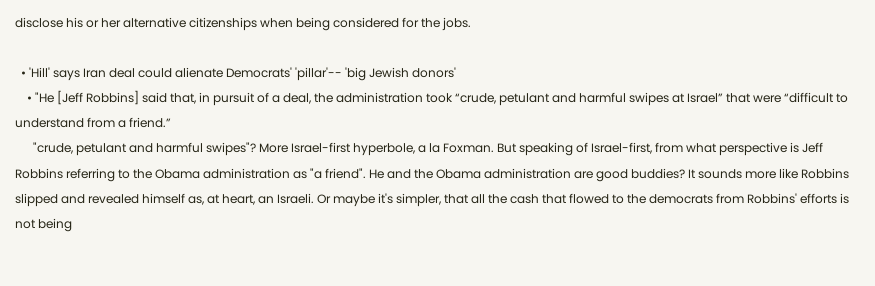disclose his or her alternative citizenships when being considered for the jobs.

  • 'Hill' says Iran deal could alienate Democrats' 'pillar'-- 'big Jewish donors'
    • "He [Jeff Robbins] said that, in pursuit of a deal, the administration took “crude, petulant and harmful swipes at Israel” that were “difficult to understand from a friend.”
      "crude, petulant and harmful swipes"? More Israel-first hyperbole, a la Foxman. But speaking of Israel-first, from what perspective is Jeff Robbins referring to the Obama administration as "a friend". He and the Obama administration are good buddies? It sounds more like Robbins slipped and revealed himself as, at heart, an Israeli. Or maybe it's simpler, that all the cash that flowed to the democrats from Robbins' efforts is not being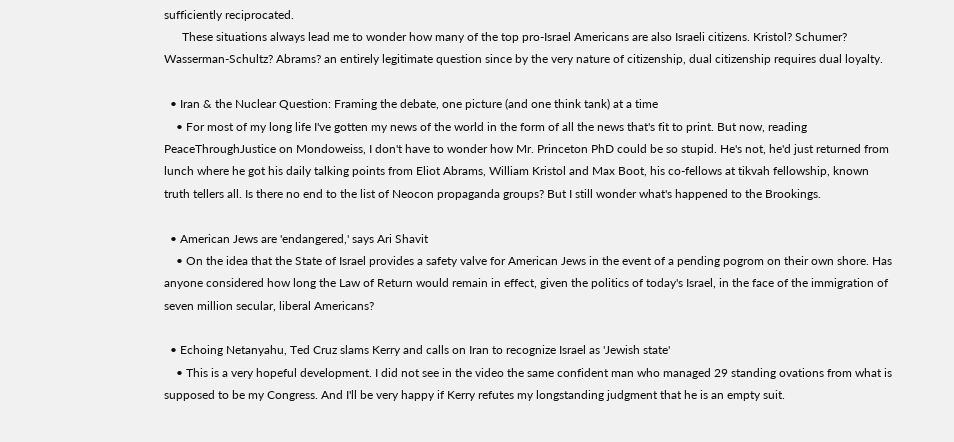sufficiently reciprocated.
      These situations always lead me to wonder how many of the top pro-Israel Americans are also Israeli citizens. Kristol? Schumer? Wasserman-Schultz? Abrams? an entirely legitimate question since by the very nature of citizenship, dual citizenship requires dual loyalty.

  • Iran & the Nuclear Question: Framing the debate, one picture (and one think tank) at a time
    • For most of my long life I've gotten my news of the world in the form of all the news that's fit to print. But now, reading PeaceThroughJustice on Mondoweiss, I don't have to wonder how Mr. Princeton PhD could be so stupid. He's not, he'd just returned from lunch where he got his daily talking points from Eliot Abrams, William Kristol and Max Boot, his co-fellows at tikvah fellowship, known truth tellers all. Is there no end to the list of Neocon propaganda groups? But I still wonder what's happened to the Brookings.

  • American Jews are 'endangered,' says Ari Shavit
    • On the idea that the State of Israel provides a safety valve for American Jews in the event of a pending pogrom on their own shore. Has anyone considered how long the Law of Return would remain in effect, given the politics of today's Israel, in the face of the immigration of seven million secular, liberal Americans?

  • Echoing Netanyahu, Ted Cruz slams Kerry and calls on Iran to recognize Israel as 'Jewish state'
    • This is a very hopeful development. I did not see in the video the same confident man who managed 29 standing ovations from what is supposed to be my Congress. And I'll be very happy if Kerry refutes my longstanding judgment that he is an empty suit.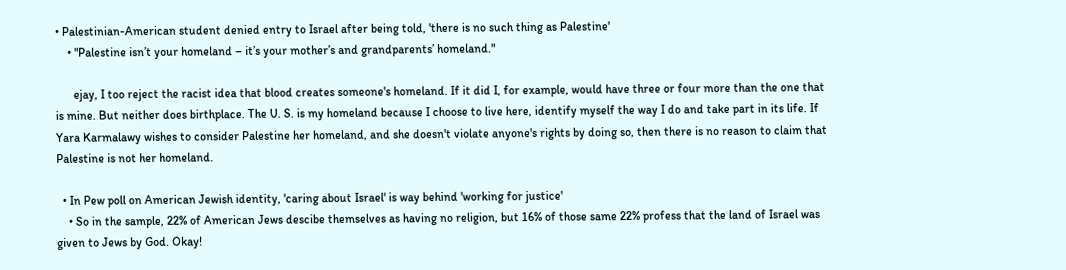• Palestinian-American student denied entry to Israel after being told, 'there is no such thing as Palestine'
    • "Palestine isn’t your homeland – it’s your mother’s and grandparents’ homeland."

      ejay, I too reject the racist idea that blood creates someone's homeland. If it did I, for example, would have three or four more than the one that is mine. But neither does birthplace. The U. S. is my homeland because I choose to live here, identify myself the way I do and take part in its life. If Yara Karmalawy wishes to consider Palestine her homeland, and she doesn't violate anyone's rights by doing so, then there is no reason to claim that Palestine is not her homeland.

  • In Pew poll on American Jewish identity, 'caring about Israel' is way behind 'working for justice'
    • So in the sample, 22% of American Jews descibe themselves as having no religion, but 16% of those same 22% profess that the land of Israel was given to Jews by God. Okay!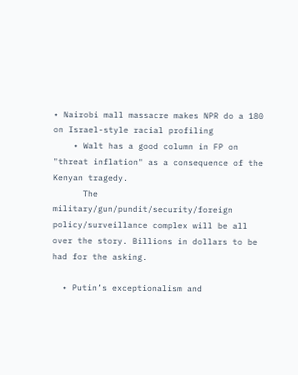• Nairobi mall massacre makes NPR do a 180 on Israel-style racial profiling
    • Walt has a good column in FP on "threat inflation" as a consequence of the Kenyan tragedy.
      The military/gun/pundit/security/foreign policy/surveillance complex will be all over the story. Billions in dollars to be had for the asking.

  • Putin’s exceptionalism and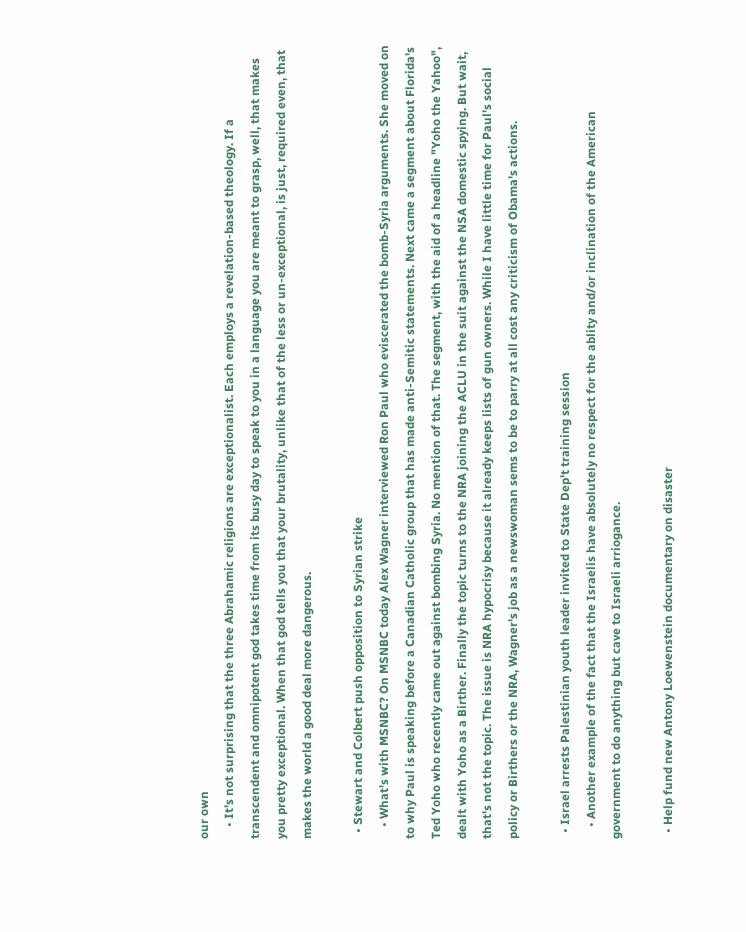our own
    • It's not surprising that the three Abrahamic religions are exceptionalist. Each employs a revelation-based theology. If a transcendent and omnipotent god takes time from its busy day to speak to you in a language you are meant to grasp, well, that makes you pretty exceptional. When that god tells you that your brutality, unlike that of the less or un-exceptional, is just, required even, that makes the world a good deal more dangerous.

  • Stewart and Colbert push opposition to Syrian strike
    • What's with MSNBC? On MSNBC today Alex Wagner interviewed Ron Paul who eviscerated the bomb-Syria arguments. She moved on to why Paul is speaking before a Canadian Catholic group that has made anti-Semitic statements. Next came a segment about Florida's Ted Yoho who recently came out against bombing Syria. No mention of that. The segment, with the aid of a headline "Yoho the Yahoo", dealt with Yoho as a Birther. Finally the topic turns to the NRA joining the ACLU in the suit against the NSA domestic spying. But wait, that's not the topic. The issue is NRA hypocrisy because it already keeps lists of gun owners. While I have little time for Paul's social policy or Birthers or the NRA, Wagner's job as a newswoman sems to be to parry at all cost any criticism of Obama's actions.

  • Israel arrests Palestinian youth leader invited to State Dep't training session
    • Another example of the fact that the Israelis have absolutely no respect for the ablity and/or inclination of the American government to do anything but cave to Israeli arriogance.

  • Help fund new Antony Loewenstein documentary on disaster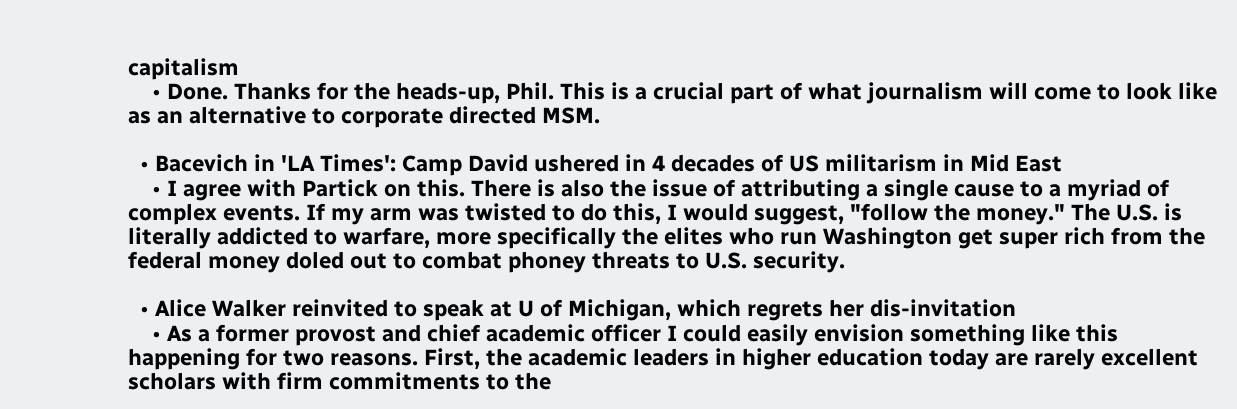capitalism
    • Done. Thanks for the heads-up, Phil. This is a crucial part of what journalism will come to look like as an alternative to corporate directed MSM.

  • Bacevich in 'LA Times': Camp David ushered in 4 decades of US militarism in Mid East
    • I agree with Partick on this. There is also the issue of attributing a single cause to a myriad of complex events. If my arm was twisted to do this, I would suggest, "follow the money." The U.S. is literally addicted to warfare, more specifically the elites who run Washington get super rich from the federal money doled out to combat phoney threats to U.S. security.

  • Alice Walker reinvited to speak at U of Michigan, which regrets her dis-invitation
    • As a former provost and chief academic officer I could easily envision something like this happening for two reasons. First, the academic leaders in higher education today are rarely excellent scholars with firm commitments to the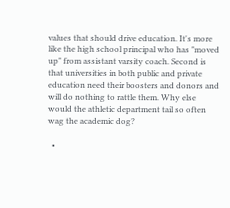values that should drive education. It's more like the high school principal who has "moved up" from assistant varsity coach. Second is that universities in both public and private education need their boosters and donors and will do nothing to rattle them. Why else would the athletic department tail so often wag the academic dog?

  •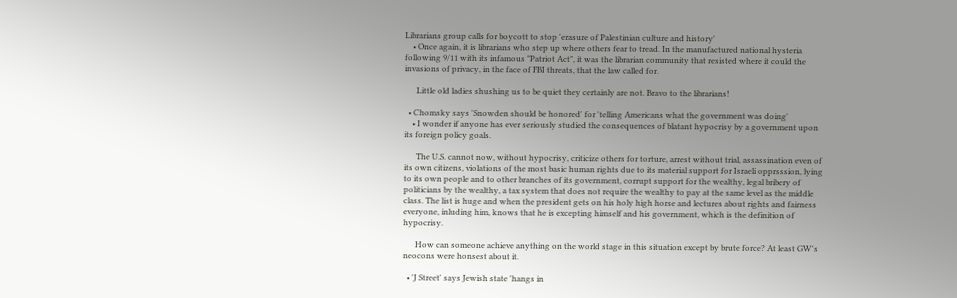Librarians group calls for boycott to stop 'erasure of Palestinian culture and history'
    • Once again, it is librarians who step up where others fear to tread. In the manufactured national hysteria following 9/11 with its infamous "Patriot Act", it was the librarian community that resisted where it could the invasions of privacy, in the face of FBI threats, that the law called for.

      Little old ladies shushing us to be quiet they certainly are not. Bravo to the librarians!

  • Chomsky says 'Snowden should be honored' for 'telling Americans what the government was doing'
    • I wonder if anyone has ever seriously studied the consequences of blatant hypocrisy by a government upon its foreign policy goals.

      The U.S. cannot now, without hypocrisy, criticize others for torture, arrest without trial, assassination even of its own citizens, violations of the most basic human rights due to its material support for Israeli opprsssion, lying to its own people and to other branches of its government, corrupt support for the wealthy, legal bribery of politicians by the wealthy, a tax system that does not require the wealthy to pay at the same level as the middle class. The list is huge and when the president gets on his holy high horse and lectures about rights and fairness everyone, inluding him, knows that he is excepting himself and his government, which is the definition of hypocrisy.

      How can someone achieve anything on the world stage in this situation except by brute force? At least GW's neocons were honsest about it.

  • 'J Street' says Jewish state 'hangs in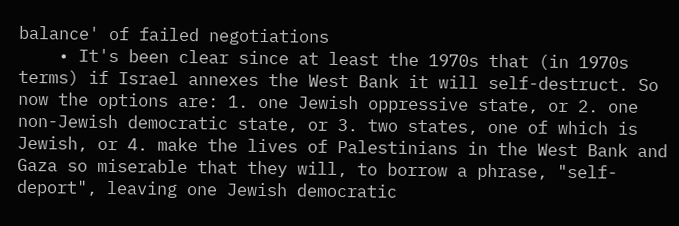balance' of failed negotiations
    • It's been clear since at least the 1970s that (in 1970s terms) if Israel annexes the West Bank it will self-destruct. So now the options are: 1. one Jewish oppressive state, or 2. one non-Jewish democratic state, or 3. two states, one of which is Jewish, or 4. make the lives of Palestinians in the West Bank and Gaza so miserable that they will, to borrow a phrase, "self-deport", leaving one Jewish democratic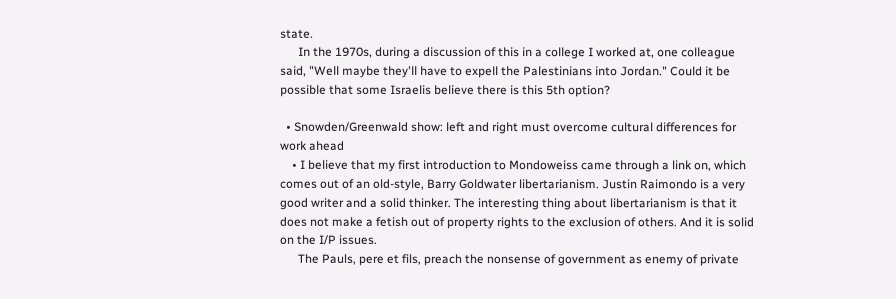state.
      In the 1970s, during a discussion of this in a college I worked at, one colleague said, "Well maybe they'll have to expell the Palestinians into Jordan." Could it be possible that some Israelis believe there is this 5th option?

  • Snowden/Greenwald show: left and right must overcome cultural differences for work ahead
    • I believe that my first introduction to Mondoweiss came through a link on, which comes out of an old-style, Barry Goldwater libertarianism. Justin Raimondo is a very good writer and a solid thinker. The interesting thing about libertarianism is that it does not make a fetish out of property rights to the exclusion of others. And it is solid on the I/P issues.
      The Pauls, pere et fils, preach the nonsense of government as enemy of private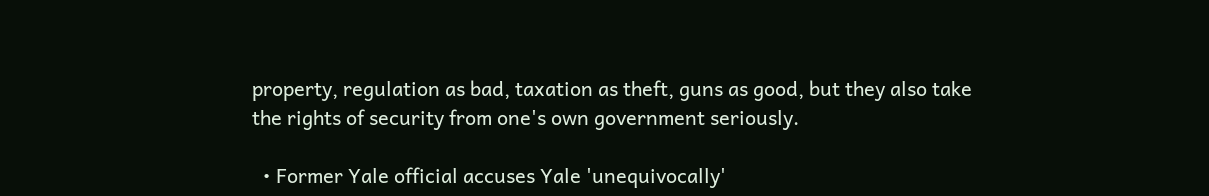property, regulation as bad, taxation as theft, guns as good, but they also take the rights of security from one's own government seriously.

  • Former Yale official accuses Yale 'unequivocally'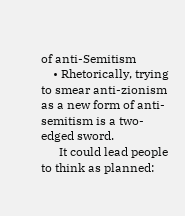of anti-Semitism
    • Rhetorically, trying to smear anti-zionism as a new form of anti-semitism is a two-edged sword.
      It could lead people to think as planned: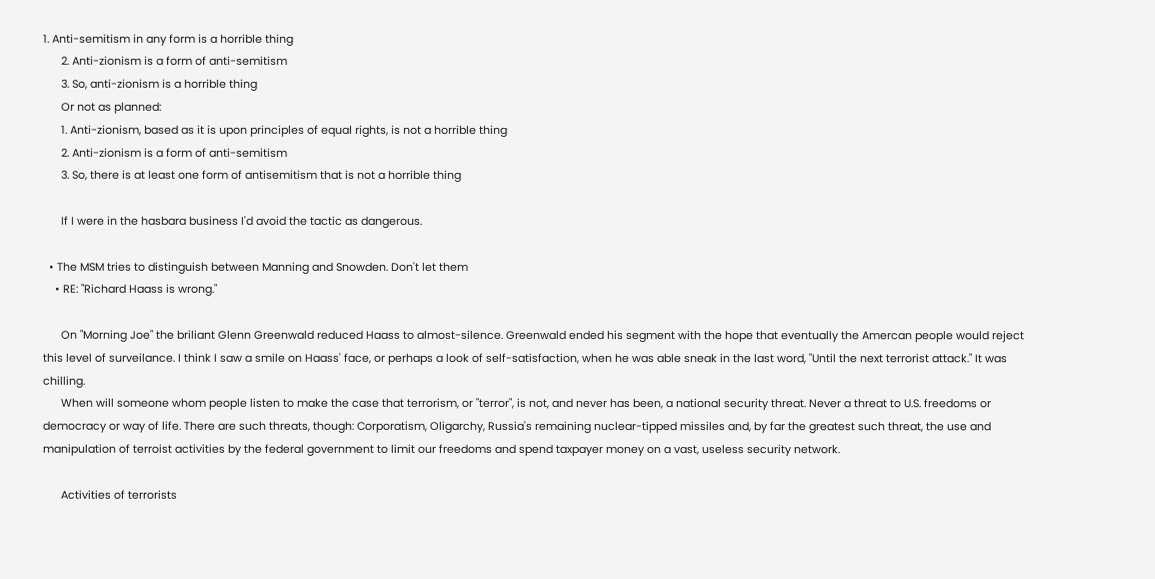1. Anti-semitism in any form is a horrible thing
      2. Anti-zionism is a form of anti-semitism
      3. So, anti-zionism is a horrible thing
      Or not as planned:
      1. Anti-zionism, based as it is upon principles of equal rights, is not a horrible thing
      2. Anti-zionism is a form of anti-semitism
      3. So, there is at least one form of antisemitism that is not a horrible thing

      If I were in the hasbara business I'd avoid the tactic as dangerous.

  • The MSM tries to distinguish between Manning and Snowden. Don't let them
    • RE: "Richard Haass is wrong."

      On "Morning Joe" the briliant Glenn Greenwald reduced Haass to almost-silence. Greenwald ended his segment with the hope that eventually the Amercan people would reject this level of surveilance. I think I saw a smile on Haass' face, or perhaps a look of self-satisfaction, when he was able sneak in the last word, "Until the next terrorist attack." It was chilling.
      When will someone whom people listen to make the case that terrorism, or "terror", is not, and never has been, a national security threat. Never a threat to U.S. freedoms or democracy or way of life. There are such threats, though: Corporatism, Oligarchy, Russia's remaining nuclear-tipped missiles and, by far the greatest such threat, the use and manipulation of terroist activities by the federal government to limit our freedoms and spend taxpayer money on a vast, useless security network.

      Activities of terrorists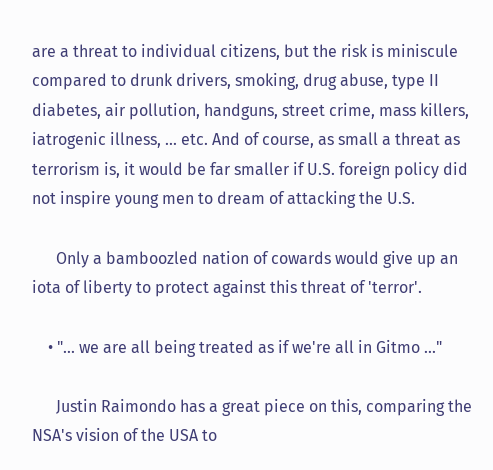are a threat to individual citizens, but the risk is miniscule compared to drunk drivers, smoking, drug abuse, type II diabetes, air pollution, handguns, street crime, mass killers, iatrogenic illness, ... etc. And of course, as small a threat as terrorism is, it would be far smaller if U.S. foreign policy did not inspire young men to dream of attacking the U.S.

      Only a bamboozled nation of cowards would give up an iota of liberty to protect against this threat of 'terror'.

    • "... we are all being treated as if we're all in Gitmo ..."

      Justin Raimondo has a great piece on this, comparing the NSA's vision of the USA to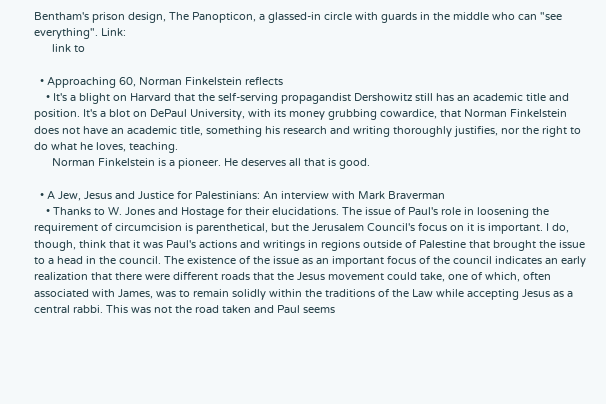Bentham's prison design, The Panopticon, a glassed-in circle with guards in the middle who can "see everything". Link:
      link to

  • Approaching 60, Norman Finkelstein reflects
    • It's a blight on Harvard that the self-serving propagandist Dershowitz still has an academic title and position. It's a blot on DePaul University, with its money grubbing cowardice, that Norman Finkelstein does not have an academic title, something his research and writing thoroughly justifies, nor the right to do what he loves, teaching.
      Norman Finkelstein is a pioneer. He deserves all that is good.

  • A Jew, Jesus and Justice for Palestinians: An interview with Mark Braverman
    • Thanks to W. Jones and Hostage for their elucidations. The issue of Paul's role in loosening the requirement of circumcision is parenthetical, but the Jerusalem Council's focus on it is important. I do, though, think that it was Paul's actions and writings in regions outside of Palestine that brought the issue to a head in the council. The existence of the issue as an important focus of the council indicates an early realization that there were different roads that the Jesus movement could take, one of which, often associated with James, was to remain solidly within the traditions of the Law while accepting Jesus as a central rabbi. This was not the road taken and Paul seems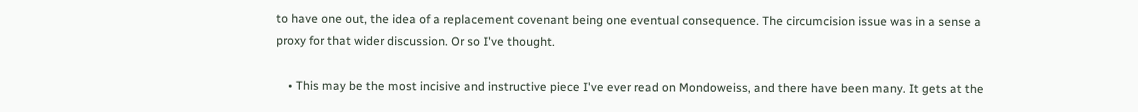to have one out, the idea of a replacement covenant being one eventual consequence. The circumcision issue was in a sense a proxy for that wider discussion. Or so I've thought.

    • This may be the most incisive and instructive piece I've ever read on Mondoweiss, and there have been many. It gets at the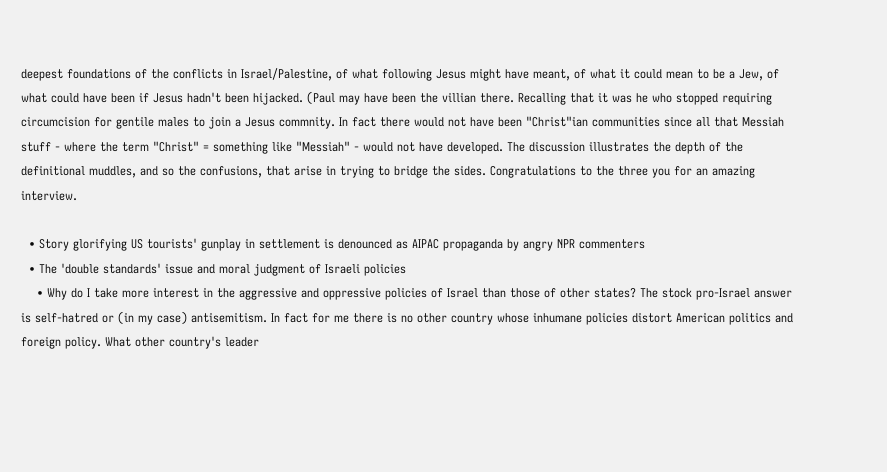deepest foundations of the conflicts in Israel/Palestine, of what following Jesus might have meant, of what it could mean to be a Jew, of what could have been if Jesus hadn't been hijacked. (Paul may have been the villian there. Recalling that it was he who stopped requiring circumcision for gentile males to join a Jesus commnity. In fact there would not have been "Christ"ian communities since all that Messiah stuff - where the term "Christ" = something like "Messiah" - would not have developed. The discussion illustrates the depth of the definitional muddles, and so the confusions, that arise in trying to bridge the sides. Congratulations to the three you for an amazing interview.

  • Story glorifying US tourists' gunplay in settlement is denounced as AIPAC propaganda by angry NPR commenters
  • The 'double standards' issue and moral judgment of Israeli policies
    • Why do I take more interest in the aggressive and oppressive policies of Israel than those of other states? The stock pro-Israel answer is self-hatred or (in my case) antisemitism. In fact for me there is no other country whose inhumane policies distort American politics and foreign policy. What other country's leader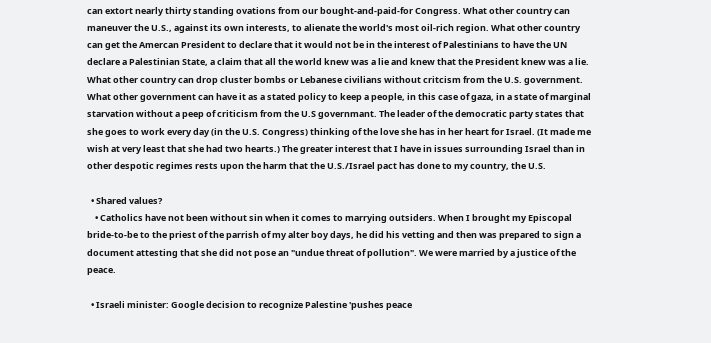can extort nearly thirty standing ovations from our bought-and-paid-for Congress. What other country can maneuver the U.S., against its own interests, to alienate the world's most oil-rich region. What other country can get the Amercan President to declare that it would not be in the interest of Palestinians to have the UN declare a Palestinian State, a claim that all the world knew was a lie and knew that the President knew was a lie. What other country can drop cluster bombs or Lebanese civilians without critcism from the U.S. government. What other government can have it as a stated policy to keep a people, in this case of gaza, in a state of marginal starvation without a peep of criticism from the U.S governmant. The leader of the democratic party states that she goes to work every day (in the U.S. Congress) thinking of the love she has in her heart for Israel. (It made me wish at very least that she had two hearts.) The greater interest that I have in issues surrounding Israel than in other despotic regimes rests upon the harm that the U.S./Israel pact has done to my country, the U.S.

  • Shared values?
    • Catholics have not been without sin when it comes to marrying outsiders. When I brought my Episcopal bride-to-be to the priest of the parrish of my alter boy days, he did his vetting and then was prepared to sign a document attesting that she did not pose an "undue threat of pollution". We were married by a justice of the peace.

  • Israeli minister: Google decision to recognize Palestine 'pushes peace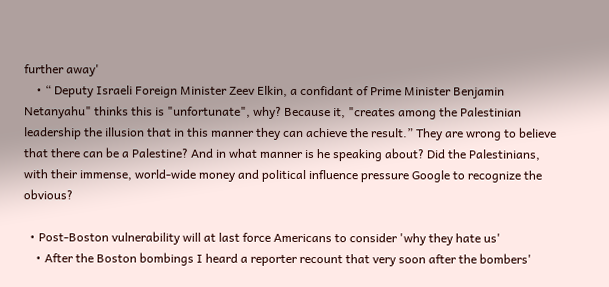further away'
    • “ Deputy Israeli Foreign Minister Zeev Elkin, a confidant of Prime Minister Benjamin Netanyahu" thinks this is "unfortunate", why? Because it, "creates among the Palestinian leadership the illusion that in this manner they can achieve the result.” They are wrong to believe that there can be a Palestine? And in what manner is he speaking about? Did the Palestinians, with their immense, world-wide money and political influence pressure Google to recognize the obvious?

  • Post-Boston vulnerability will at last force Americans to consider 'why they hate us'
    • After the Boston bombings I heard a reporter recount that very soon after the bombers'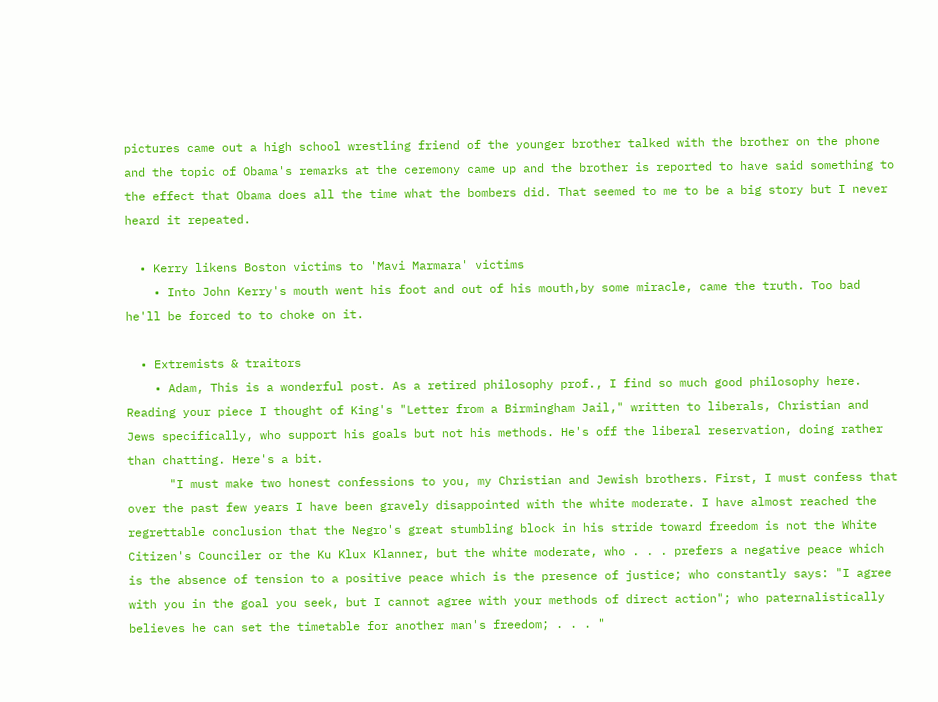pictures came out a high school wrestling friend of the younger brother talked with the brother on the phone and the topic of Obama's remarks at the ceremony came up and the brother is reported to have said something to the effect that Obama does all the time what the bombers did. That seemed to me to be a big story but I never heard it repeated.

  • Kerry likens Boston victims to 'Mavi Marmara' victims
    • Into John Kerry's mouth went his foot and out of his mouth,by some miracle, came the truth. Too bad he'll be forced to to choke on it.

  • Extremists & traitors
    • Adam, This is a wonderful post. As a retired philosophy prof., I find so much good philosophy here. Reading your piece I thought of King's "Letter from a Birmingham Jail," written to liberals, Christian and Jews specifically, who support his goals but not his methods. He's off the liberal reservation, doing rather than chatting. Here's a bit.
      "I must make two honest confessions to you, my Christian and Jewish brothers. First, I must confess that over the past few years I have been gravely disappointed with the white moderate. I have almost reached the regrettable conclusion that the Negro's great stumbling block in his stride toward freedom is not the White Citizen's Counciler or the Ku Klux Klanner, but the white moderate, who . . . prefers a negative peace which is the absence of tension to a positive peace which is the presence of justice; who constantly says: "I agree with you in the goal you seek, but I cannot agree with your methods of direct action"; who paternalistically believes he can set the timetable for another man's freedom; . . . "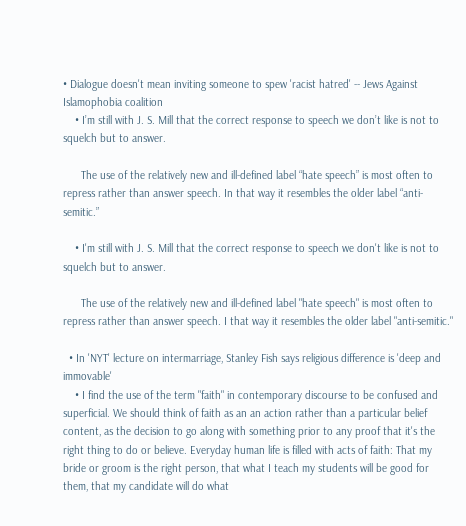• Dialogue doesn't mean inviting someone to spew 'racist hatred' -- Jews Against Islamophobia coalition
    • I’m still with J. S. Mill that the correct response to speech we don’t like is not to squelch but to answer.

      The use of the relatively new and ill-defined label “hate speech” is most often to repress rather than answer speech. In that way it resembles the older label “anti-semitic.”

    • I'm still with J. S. Mill that the correct response to speech we don't like is not to squelch but to answer.

      The use of the relatively new and ill-defined label "hate speech" is most often to repress rather than answer speech. I that way it resembles the older label "anti-semitic."

  • In 'NYT' lecture on intermarriage, Stanley Fish says religious difference is 'deep and immovable'
    • I find the use of the term "faith" in contemporary discourse to be confused and superficial. We should think of faith as an an action rather than a particular belief content, as the decision to go along with something prior to any proof that it's the right thing to do or believe. Everyday human life is filled with acts of faith: That my bride or groom is the right person, that what I teach my students will be good for them, that my candidate will do what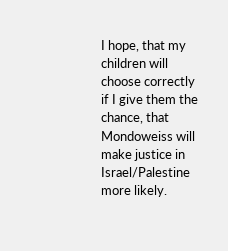I hope, that my children will choose correctly if I give them the chance, that Mondoweiss will make justice in Israel/Palestine more likely.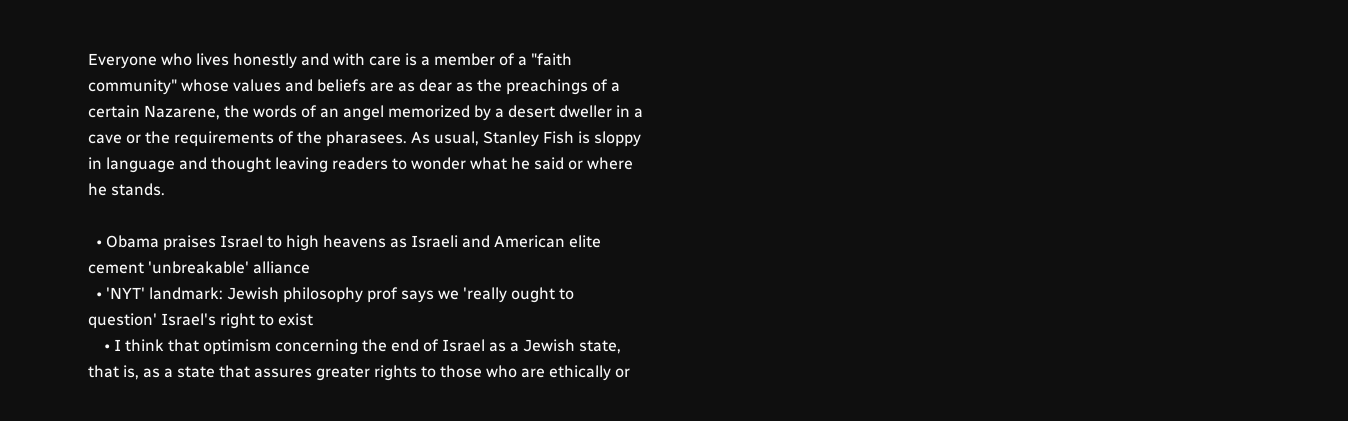Everyone who lives honestly and with care is a member of a "faith community" whose values and beliefs are as dear as the preachings of a certain Nazarene, the words of an angel memorized by a desert dweller in a cave or the requirements of the pharasees. As usual, Stanley Fish is sloppy in language and thought leaving readers to wonder what he said or where he stands.

  • Obama praises Israel to high heavens as Israeli and American elite cement 'unbreakable' alliance
  • 'NYT' landmark: Jewish philosophy prof says we 'really ought to question' Israel's right to exist
    • I think that optimism concerning the end of Israel as a Jewish state, that is, as a state that assures greater rights to those who are ethically or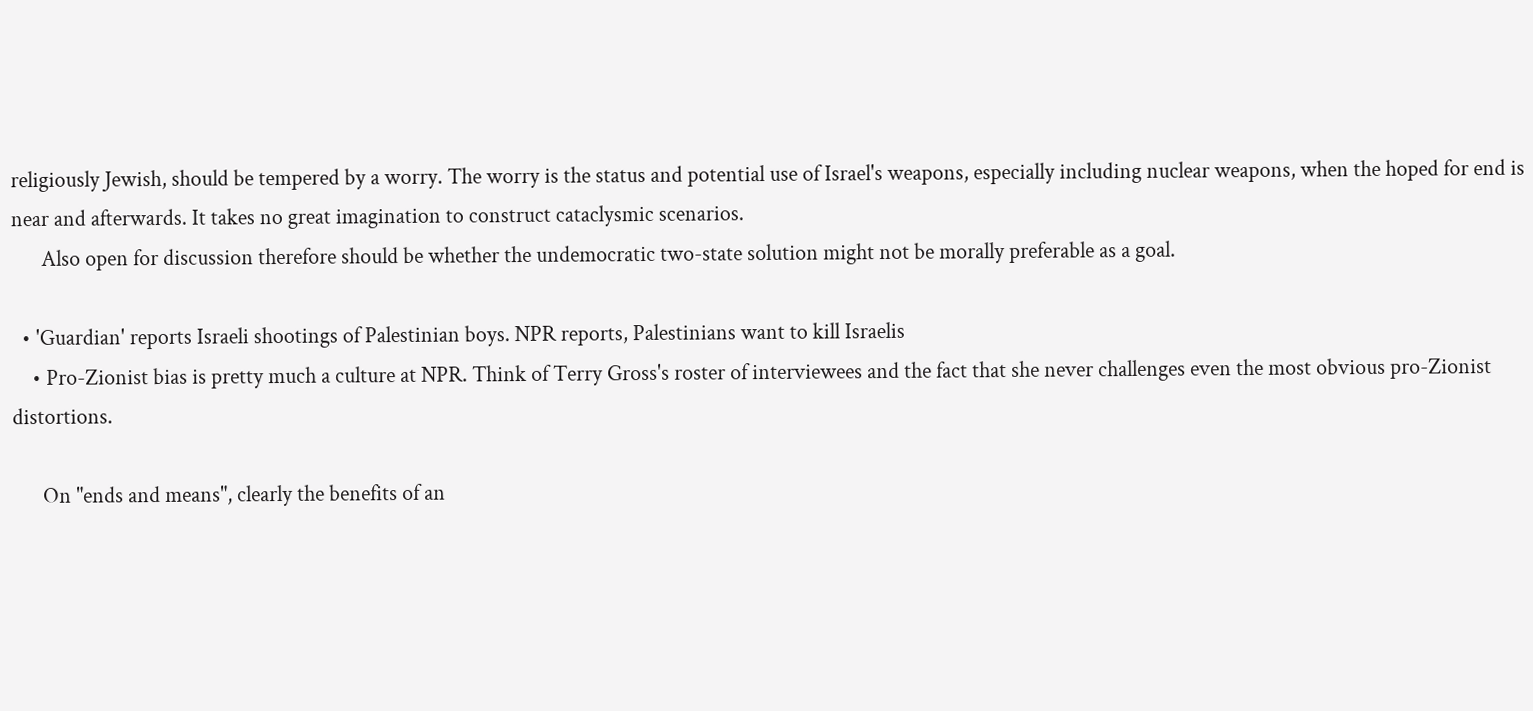religiously Jewish, should be tempered by a worry. The worry is the status and potential use of Israel's weapons, especially including nuclear weapons, when the hoped for end is near and afterwards. It takes no great imagination to construct cataclysmic scenarios.
      Also open for discussion therefore should be whether the undemocratic two-state solution might not be morally preferable as a goal.

  • 'Guardian' reports Israeli shootings of Palestinian boys. NPR reports, Palestinians want to kill Israelis
    • Pro-Zionist bias is pretty much a culture at NPR. Think of Terry Gross's roster of interviewees and the fact that she never challenges even the most obvious pro-Zionist distortions.

      On "ends and means", clearly the benefits of an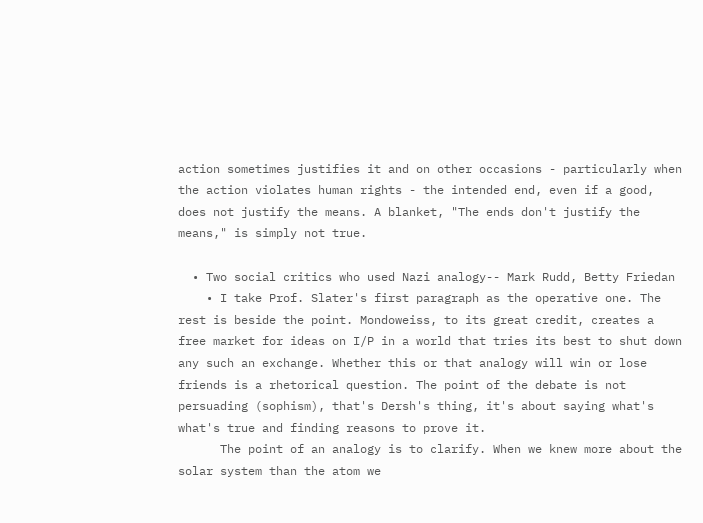action sometimes justifies it and on other occasions - particularly when the action violates human rights - the intended end, even if a good, does not justify the means. A blanket, "The ends don't justify the means," is simply not true.

  • Two social critics who used Nazi analogy-- Mark Rudd, Betty Friedan
    • I take Prof. Slater's first paragraph as the operative one. The rest is beside the point. Mondoweiss, to its great credit, creates a free market for ideas on I/P in a world that tries its best to shut down any such an exchange. Whether this or that analogy will win or lose friends is a rhetorical question. The point of the debate is not persuading (sophism), that's Dersh's thing, it's about saying what's what's true and finding reasons to prove it.
      The point of an analogy is to clarify. When we knew more about the solar system than the atom we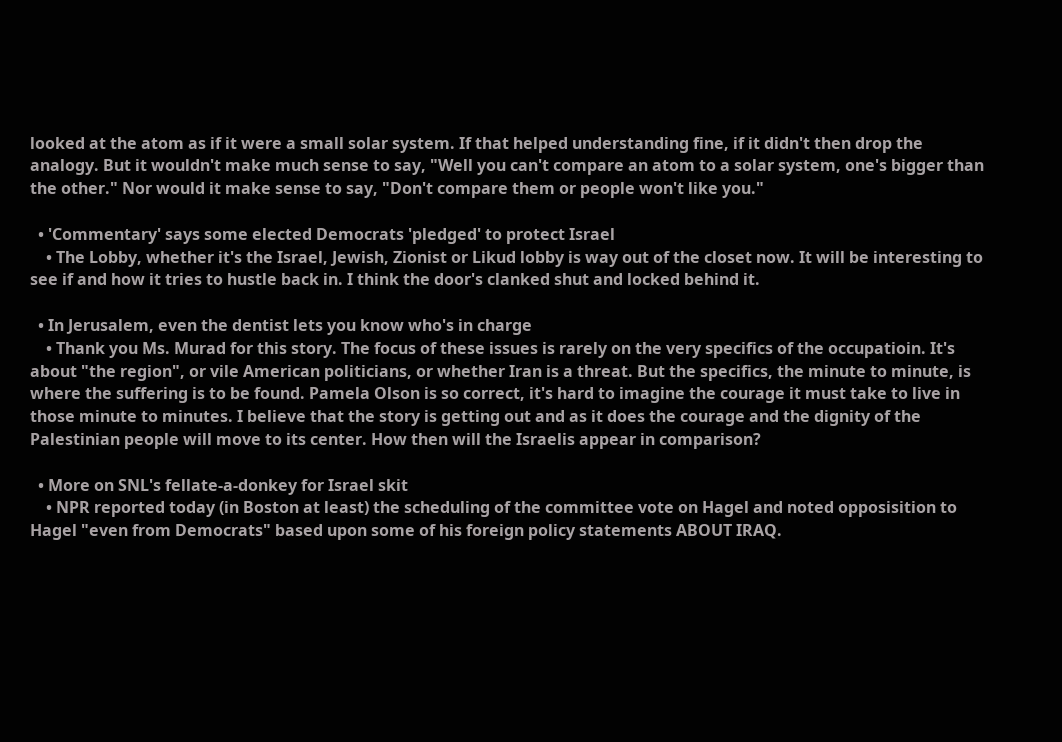looked at the atom as if it were a small solar system. If that helped understanding fine, if it didn't then drop the analogy. But it wouldn't make much sense to say, "Well you can't compare an atom to a solar system, one's bigger than the other." Nor would it make sense to say, "Don't compare them or people won't like you."

  • 'Commentary' says some elected Democrats 'pledged' to protect Israel
    • The Lobby, whether it's the Israel, Jewish, Zionist or Likud lobby is way out of the closet now. It will be interesting to see if and how it tries to hustle back in. I think the door's clanked shut and locked behind it.

  • In Jerusalem, even the dentist lets you know who's in charge
    • Thank you Ms. Murad for this story. The focus of these issues is rarely on the very specifics of the occupatioin. It's about "the region", or vile American politicians, or whether Iran is a threat. But the specifics, the minute to minute, is where the suffering is to be found. Pamela Olson is so correct, it's hard to imagine the courage it must take to live in those minute to minutes. I believe that the story is getting out and as it does the courage and the dignity of the Palestinian people will move to its center. How then will the Israelis appear in comparison?

  • More on SNL's fellate-a-donkey for Israel skit
    • NPR reported today (in Boston at least) the scheduling of the committee vote on Hagel and noted opposisition to Hagel "even from Democrats" based upon some of his foreign policy statements ABOUT IRAQ.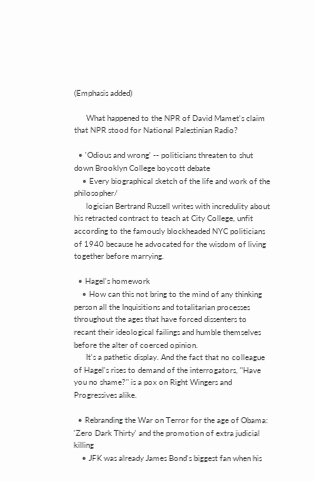(Emphasis added)

      What happened to the NPR of David Mamet's claim that NPR stood for National Palestinian Radio?

  • 'Odious and wrong' -- politicians threaten to shut down Brooklyn College boycott debate
    • Every biographical sketch of the life and work of the philosopher/
      logician Bertrand Russell writes with incredulity about his retracted contract to teach at City College, unfit according to the famously blockheaded NYC politicians of 1940 because he advocated for the wisdom of living together before marrying.

  • Hagel's homework
    • How can this not bring to the mind of any thinking person all the Inquisitions and totalitarian processes throughout the ages that have forced dissenters to recant their ideological failings and humble themselves before the alter of coerced opinion.
      It's a pathetic display. And the fact that no colleague of Hagel's rises to demand of the interrogators, "Have you no shame?" is a pox on Right Wingers and Progressives alike.

  • Rebranding the War on Terror for the age of Obama: 'Zero Dark Thirty' and the promotion of extra judicial killing
    • JFK was already James Bond's biggest fan when his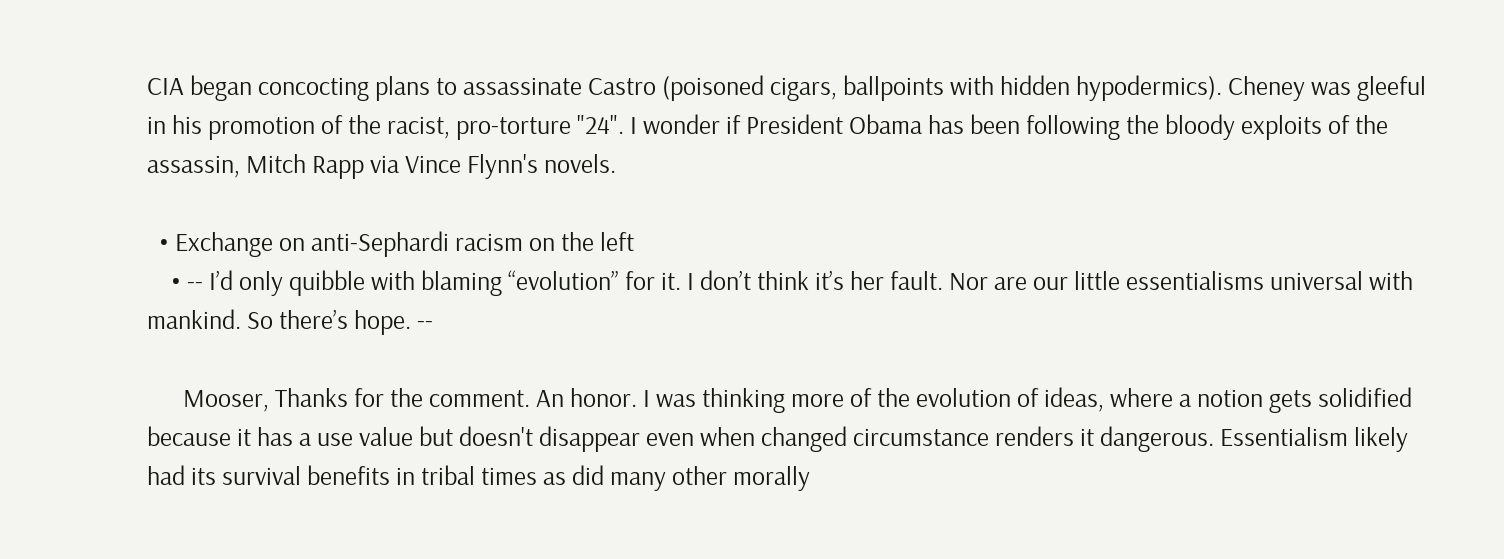CIA began concocting plans to assassinate Castro (poisoned cigars, ballpoints with hidden hypodermics). Cheney was gleeful in his promotion of the racist, pro-torture "24". I wonder if President Obama has been following the bloody exploits of the assassin, Mitch Rapp via Vince Flynn's novels.

  • Exchange on anti-Sephardi racism on the left
    • -- I’d only quibble with blaming “evolution” for it. I don’t think it’s her fault. Nor are our little essentialisms universal with mankind. So there’s hope. --

      Mooser, Thanks for the comment. An honor. I was thinking more of the evolution of ideas, where a notion gets solidified because it has a use value but doesn't disappear even when changed circumstance renders it dangerous. Essentialism likely had its survival benefits in tribal times as did many other morally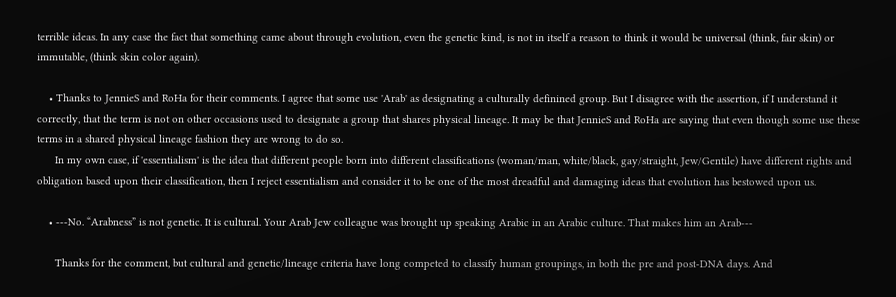terrible ideas. In any case the fact that something came about through evolution, even the genetic kind, is not in itself a reason to think it would be universal (think, fair skin) or immutable, (think skin color again).

    • Thanks to JennieS and RoHa for their comments. I agree that some use 'Arab' as designating a culturally definined group. But I disagree with the assertion, if I understand it correctly, that the term is not on other occasions used to designate a group that shares physical lineage. It may be that JennieS and RoHa are saying that even though some use these terms in a shared physical lineage fashion they are wrong to do so.
      In my own case, if 'essentialism' is the idea that different people born into different classifications (woman/man, white/black, gay/straight, Jew/Gentile) have different rights and obligation based upon their classification, then I reject essentialism and consider it to be one of the most dreadful and damaging ideas that evolution has bestowed upon us.

    • ---No. “Arabness” is not genetic. It is cultural. Your Arab Jew colleague was brought up speaking Arabic in an Arabic culture. That makes him an Arab---

      Thanks for the comment, but cultural and genetic/lineage criteria have long competed to classify human groupings, in both the pre and post-DNA days. And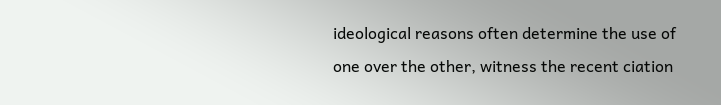ideological reasons often determine the use of one over the other, witness the recent ciation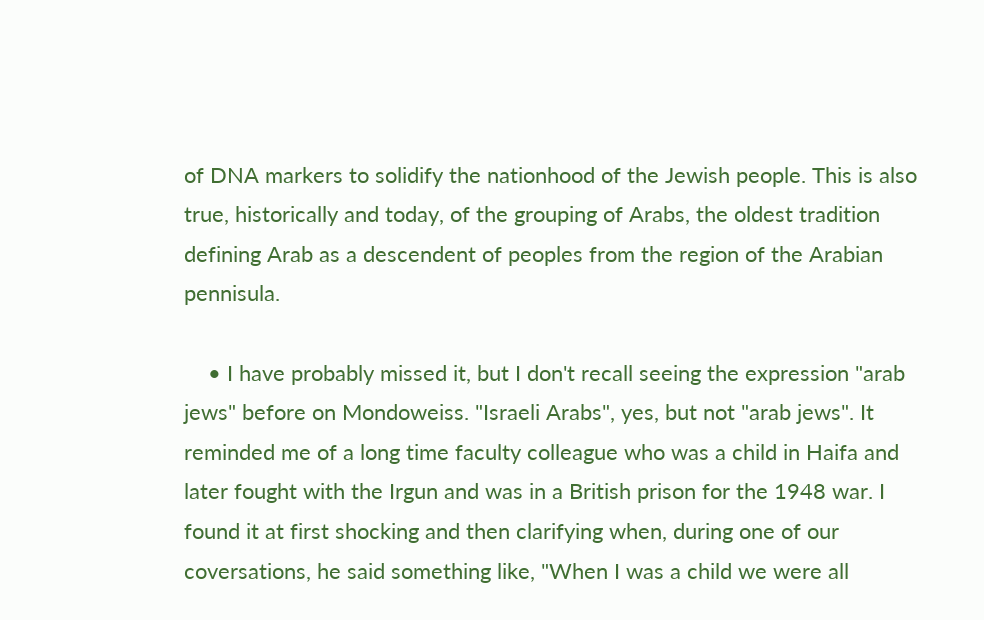of DNA markers to solidify the nationhood of the Jewish people. This is also true, historically and today, of the grouping of Arabs, the oldest tradition defining Arab as a descendent of peoples from the region of the Arabian pennisula.

    • I have probably missed it, but I don't recall seeing the expression "arab jews" before on Mondoweiss. "Israeli Arabs", yes, but not "arab jews". It reminded me of a long time faculty colleague who was a child in Haifa and later fought with the Irgun and was in a British prison for the 1948 war. I found it at first shocking and then clarifying when, during one of our coversations, he said something like, "When I was a child we were all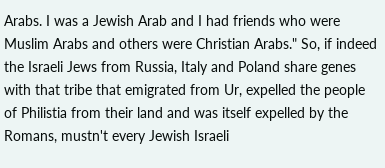Arabs. I was a Jewish Arab and I had friends who were Muslim Arabs and others were Christian Arabs." So, if indeed the Israeli Jews from Russia, Italy and Poland share genes with that tribe that emigrated from Ur, expelled the people of Philistia from their land and was itself expelled by the Romans, mustn't every Jewish Israeli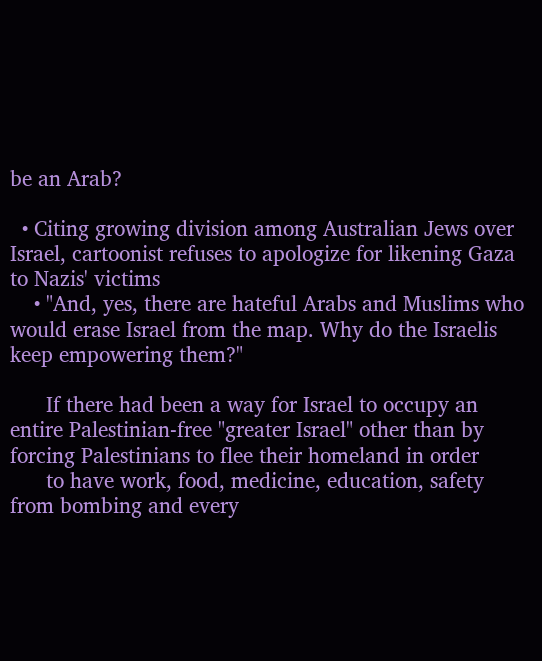be an Arab?

  • Citing growing division among Australian Jews over Israel, cartoonist refuses to apologize for likening Gaza to Nazis' victims
    • "And, yes, there are hateful Arabs and Muslims who would erase Israel from the map. Why do the Israelis keep empowering them?"

      If there had been a way for Israel to occupy an entire Palestinian-free "greater Israel" other than by forcing Palestinians to flee their homeland in order
      to have work, food, medicine, education, safety from bombing and every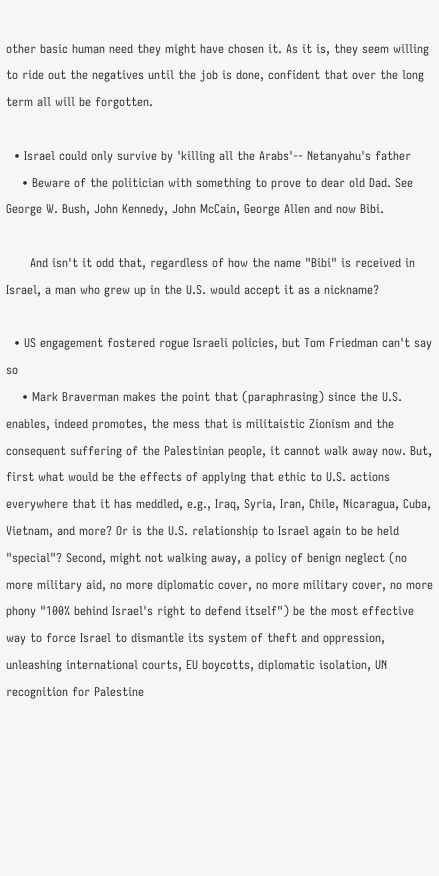other basic human need they might have chosen it. As it is, they seem willing to ride out the negatives until the job is done, confident that over the long term all will be forgotten.

  • Israel could only survive by 'killing all the Arabs'-- Netanyahu's father
    • Beware of the politician with something to prove to dear old Dad. See George W. Bush, John Kennedy, John McCain, George Allen and now Bibi.

      And isn't it odd that, regardless of how the name "Bibi" is received in Israel, a man who grew up in the U.S. would accept it as a nickname?

  • US engagement fostered rogue Israeli policies, but Tom Friedman can't say so
    • Mark Braverman makes the point that (paraphrasing) since the U.S. enables, indeed promotes, the mess that is militaistic Zionism and the consequent suffering of the Palestinian people, it cannot walk away now. But, first what would be the effects of applying that ethic to U.S. actions everywhere that it has meddled, e.g., Iraq, Syria, Iran, Chile, Nicaragua, Cuba, Vietnam, and more? Or is the U.S. relationship to Israel again to be held "special"? Second, might not walking away, a policy of benign neglect (no more military aid, no more diplomatic cover, no more military cover, no more phony "100% behind Israel's right to defend itself") be the most effective way to force Israel to dismantle its system of theft and oppression, unleashing international courts, EU boycotts, diplomatic isolation, UN recognition for Palestine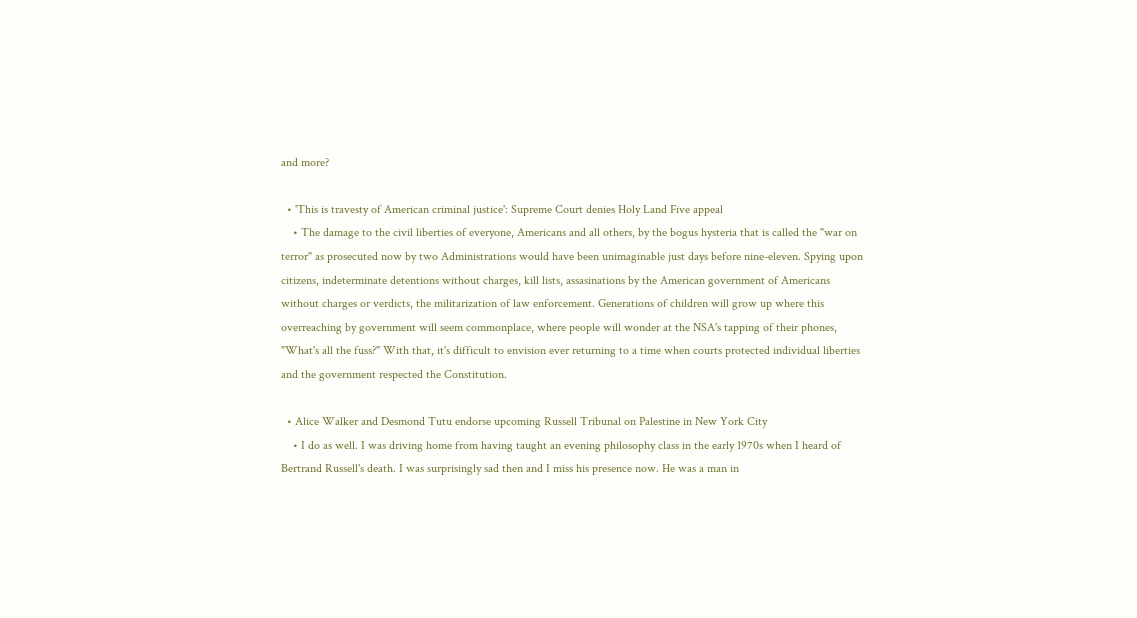and more?

  • 'This is travesty of American criminal justice': Supreme Court denies Holy Land Five appeal
    • The damage to the civil liberties of everyone, Americans and all others, by the bogus hysteria that is called the "war on terror" as prosecuted now by two Administrations would have been unimaginable just days before nine-eleven. Spying upon citizens, indeterminate detentions without charges, kill lists, assasinations by the American government of Americans without charges or verdicts, the militarization of law enforcement. Generations of children will grow up where this overreaching by government will seem commonplace, where people will wonder at the NSA's tapping of their phones, "What's all the fuss?" With that, it's difficult to envision ever returning to a time when courts protected individual liberties and the government respected the Constitution.

  • Alice Walker and Desmond Tutu endorse upcoming Russell Tribunal on Palestine in New York City
    • I do as well. I was driving home from having taught an evening philosophy class in the early 1970s when I heard of Bertrand Russell's death. I was surprisingly sad then and I miss his presence now. He was a man in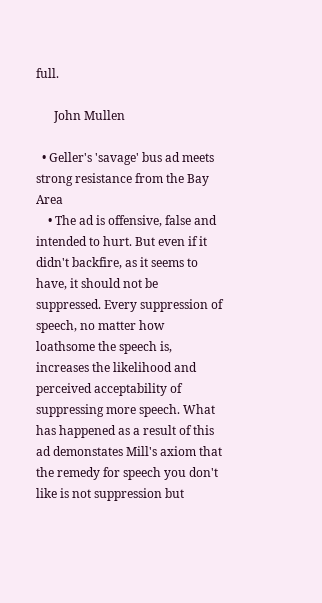full.

      John Mullen

  • Geller's 'savage' bus ad meets strong resistance from the Bay Area
    • The ad is offensive, false and intended to hurt. But even if it didn't backfire, as it seems to have, it should not be suppressed. Every suppression of speech, no matter how loathsome the speech is, increases the likelihood and perceived acceptability of suppressing more speech. What has happened as a result of this ad demonstates Mill's axiom that the remedy for speech you don't like is not suppression but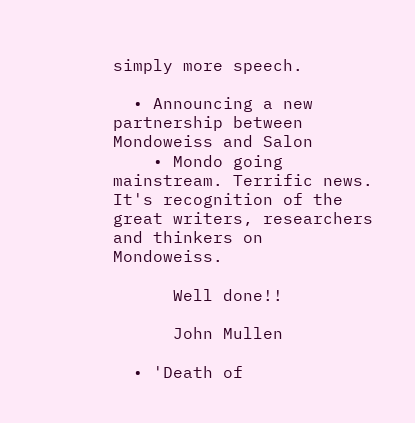simply more speech.

  • Announcing a new partnership between Mondoweiss and Salon
    • Mondo going mainstream. Terrific news. It's recognition of the great writers, researchers and thinkers on Mondoweiss.

      Well done!!

      John Mullen

  • 'Death of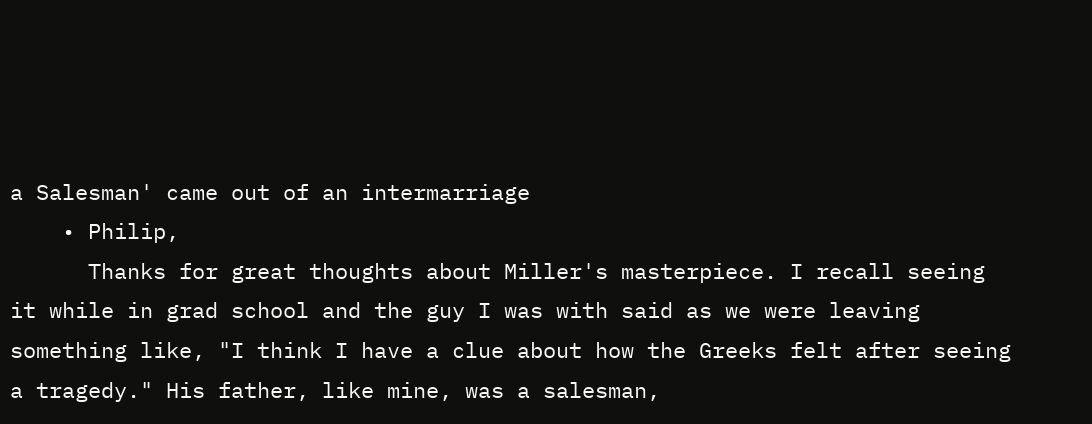a Salesman' came out of an intermarriage
    • Philip,
      Thanks for great thoughts about Miller's masterpiece. I recall seeing it while in grad school and the guy I was with said as we were leaving something like, "I think I have a clue about how the Greeks felt after seeing a tragedy." His father, like mine, was a salesman,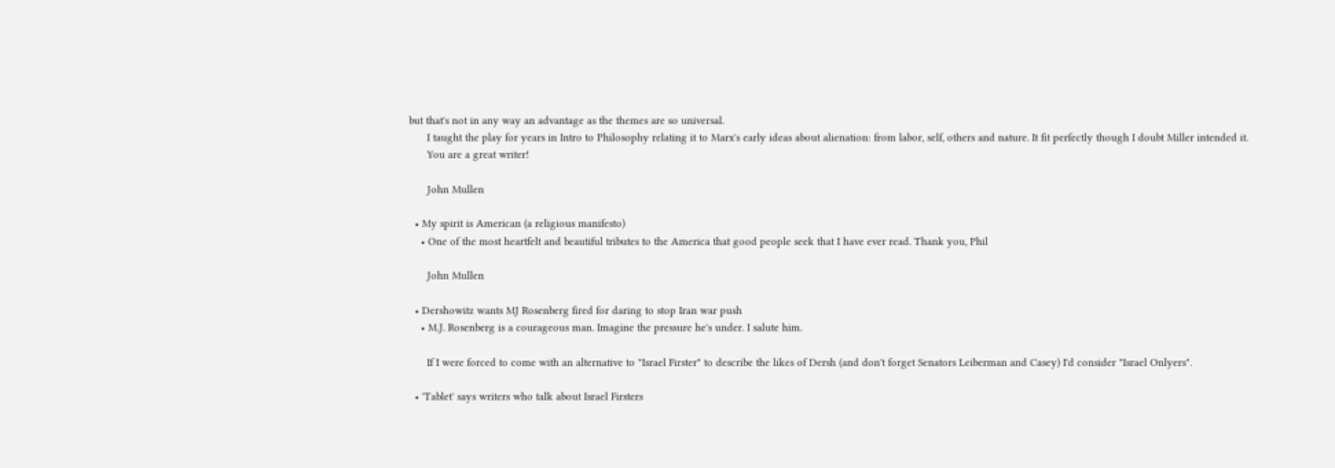but that's not in any way an advantage as the themes are so universal.
      I taught the play for years in Intro to Philosophy relating it to Marx's early ideas about alienation: from labor, self, others and nature. It fit perfectly though I doubt Miller intended it.
      You are a great writer!

      John Mullen

  • My spirit is American (a religious manifesto)
    • One of the most heartfelt and beautiful tributes to the America that good people seek that I have ever read. Thank you, Phil

      John Mullen

  • Dershowitz wants MJ Rosenberg fired for daring to stop Iran war push
    • M.J. Rosenberg is a courageous man. Imagine the pressure he's under. I salute him.

      If I were forced to come with an alternative to "Israel Firster" to describe the likes of Dersh (and don't forget Senators Leiberman and Casey) I'd consider "Israel Onlyers".

  • 'Tablet' says writers who talk about Israel Firsters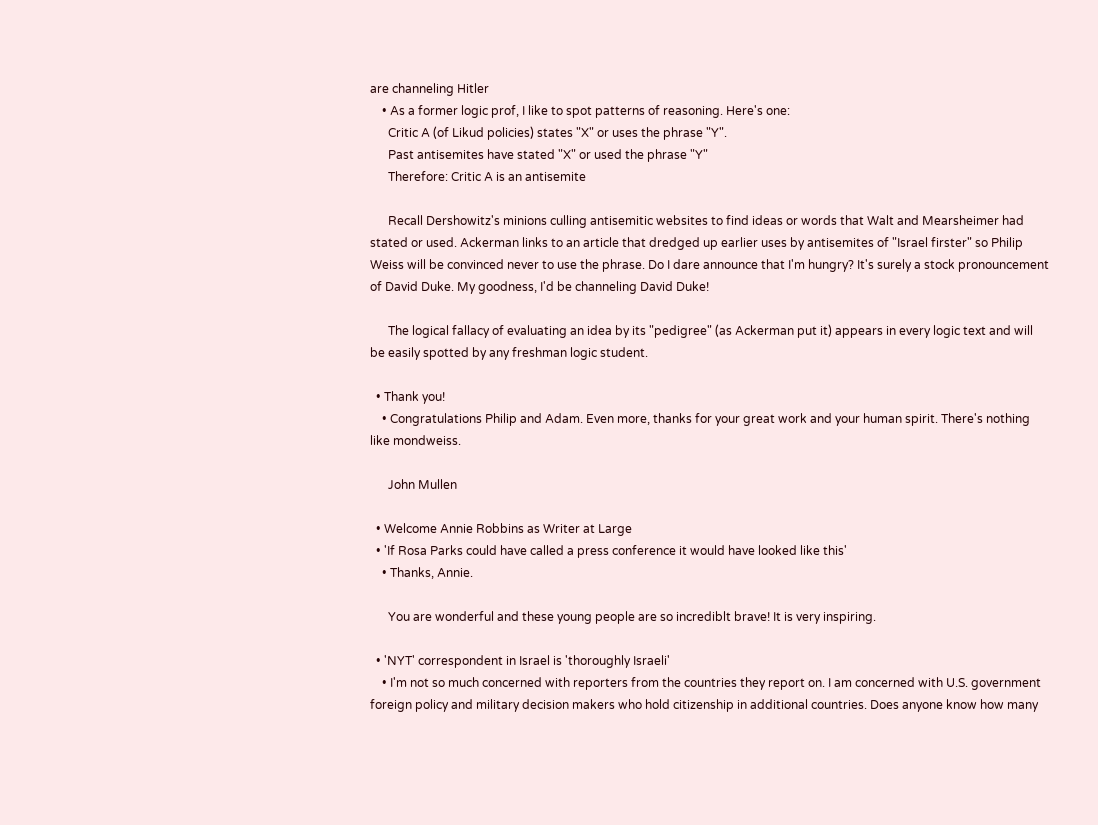are channeling Hitler
    • As a former logic prof, I like to spot patterns of reasoning. Here's one:
      Critic A (of Likud policies) states "X" or uses the phrase "Y".
      Past antisemites have stated "X" or used the phrase "Y"
      Therefore: Critic A is an antisemite

      Recall Dershowitz's minions culling antisemitic websites to find ideas or words that Walt and Mearsheimer had stated or used. Ackerman links to an article that dredged up earlier uses by antisemites of "Israel firster" so Philip Weiss will be convinced never to use the phrase. Do I dare announce that I'm hungry? It's surely a stock pronouncement of David Duke. My goodness, I'd be channeling David Duke!

      The logical fallacy of evaluating an idea by its "pedigree" (as Ackerman put it) appears in every logic text and will be easily spotted by any freshman logic student.

  • Thank you!
    • Congratulations Philip and Adam. Even more, thanks for your great work and your human spirit. There's nothing like mondweiss.

      John Mullen

  • Welcome Annie Robbins as Writer at Large
  • 'If Rosa Parks could have called a press conference it would have looked like this'
    • Thanks, Annie.

      You are wonderful and these young people are so incrediblt brave! It is very inspiring.

  • 'NYT' correspondent in Israel is 'thoroughly Israeli'
    • I'm not so much concerned with reporters from the countries they report on. I am concerned with U.S. government foreign policy and military decision makers who hold citizenship in additional countries. Does anyone know how many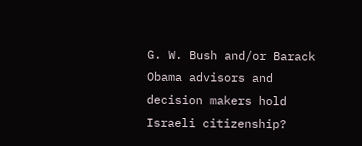G. W. Bush and/or Barack Obama advisors and decision makers hold Israeli citizenship?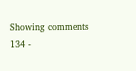Showing comments 134 -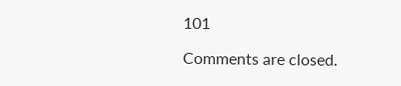101

Comments are closed.